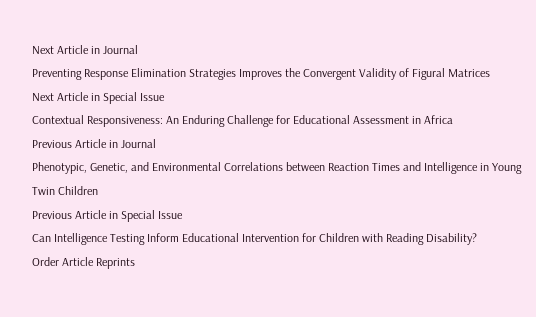Next Article in Journal
Preventing Response Elimination Strategies Improves the Convergent Validity of Figural Matrices
Next Article in Special Issue
Contextual Responsiveness: An Enduring Challenge for Educational Assessment in Africa
Previous Article in Journal
Phenotypic, Genetic, and Environmental Correlations between Reaction Times and Intelligence in Young Twin Children
Previous Article in Special Issue
Can Intelligence Testing Inform Educational Intervention for Children with Reading Disability?
Order Article Reprints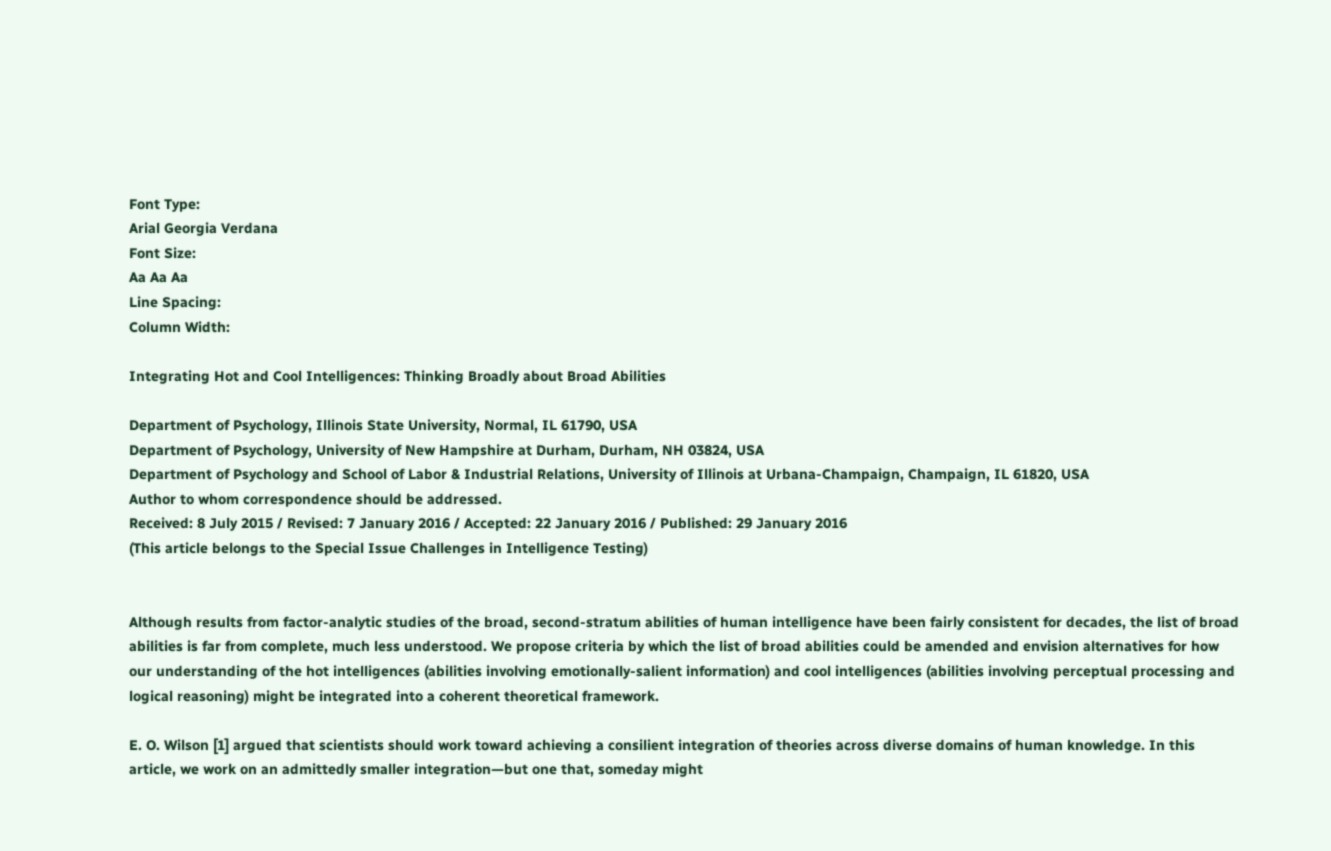Font Type:
Arial Georgia Verdana
Font Size:
Aa Aa Aa
Line Spacing:
Column Width:

Integrating Hot and Cool Intelligences: Thinking Broadly about Broad Abilities

Department of Psychology, Illinois State University, Normal, IL 61790, USA
Department of Psychology, University of New Hampshire at Durham, Durham, NH 03824, USA
Department of Psychology and School of Labor & Industrial Relations, University of Illinois at Urbana-Champaign, Champaign, IL 61820, USA
Author to whom correspondence should be addressed.
Received: 8 July 2015 / Revised: 7 January 2016 / Accepted: 22 January 2016 / Published: 29 January 2016
(This article belongs to the Special Issue Challenges in Intelligence Testing)


Although results from factor-analytic studies of the broad, second-stratum abilities of human intelligence have been fairly consistent for decades, the list of broad abilities is far from complete, much less understood. We propose criteria by which the list of broad abilities could be amended and envision alternatives for how our understanding of the hot intelligences (abilities involving emotionally-salient information) and cool intelligences (abilities involving perceptual processing and logical reasoning) might be integrated into a coherent theoretical framework.

E. O. Wilson [1] argued that scientists should work toward achieving a consilient integration of theories across diverse domains of human knowledge. In this article, we work on an admittedly smaller integration—but one that, someday might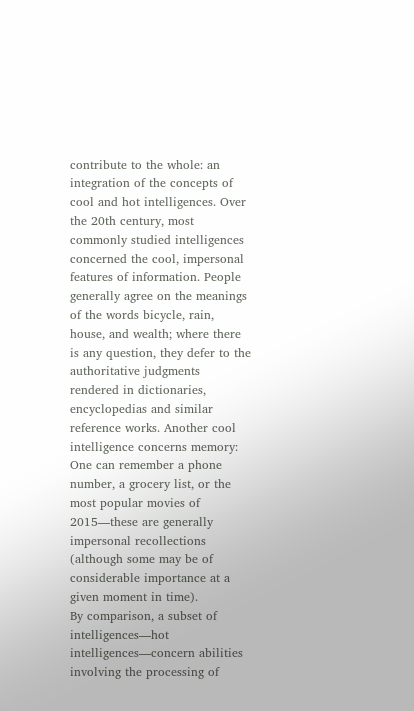contribute to the whole: an integration of the concepts of cool and hot intelligences. Over the 20th century, most commonly studied intelligences concerned the cool, impersonal features of information. People generally agree on the meanings of the words bicycle, rain, house, and wealth; where there is any question, they defer to the authoritative judgments rendered in dictionaries, encyclopedias and similar reference works. Another cool intelligence concerns memory: One can remember a phone number, a grocery list, or the most popular movies of 2015—these are generally impersonal recollections (although some may be of considerable importance at a given moment in time).
By comparison, a subset of intelligences—hot intelligences—concern abilities involving the processing of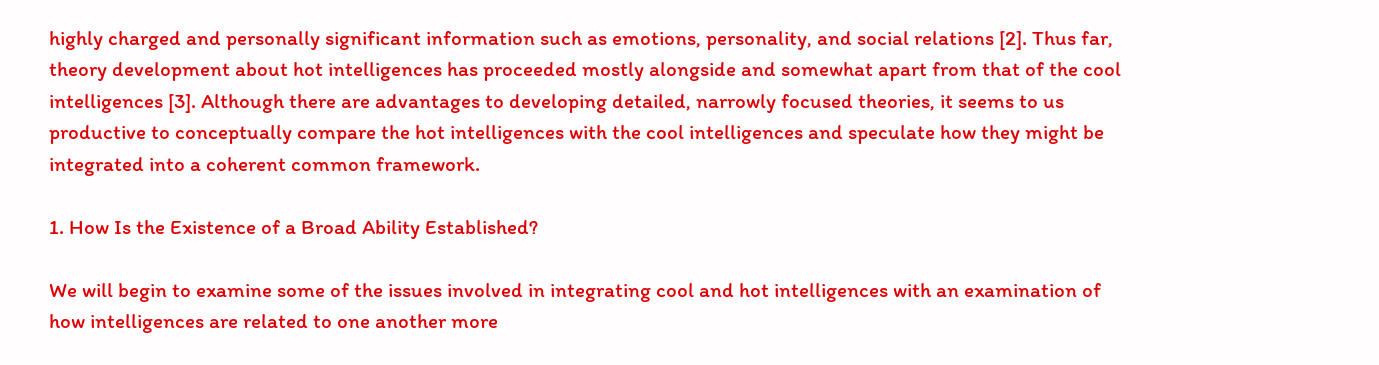highly charged and personally significant information such as emotions, personality, and social relations [2]. Thus far, theory development about hot intelligences has proceeded mostly alongside and somewhat apart from that of the cool intelligences [3]. Although there are advantages to developing detailed, narrowly focused theories, it seems to us productive to conceptually compare the hot intelligences with the cool intelligences and speculate how they might be integrated into a coherent common framework.

1. How Is the Existence of a Broad Ability Established?

We will begin to examine some of the issues involved in integrating cool and hot intelligences with an examination of how intelligences are related to one another more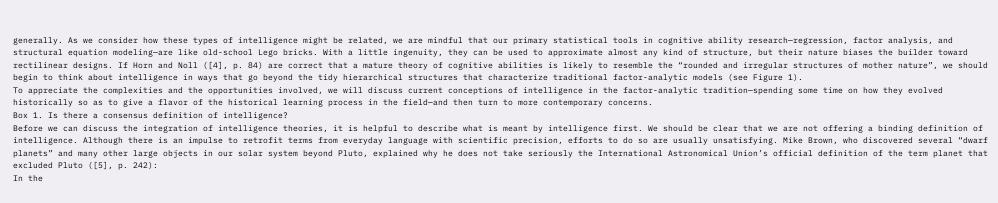generally. As we consider how these types of intelligence might be related, we are mindful that our primary statistical tools in cognitive ability research—regression, factor analysis, and structural equation modeling—are like old-school Lego bricks. With a little ingenuity, they can be used to approximate almost any kind of structure, but their nature biases the builder toward rectilinear designs. If Horn and Noll ([4], p. 84) are correct that a mature theory of cognitive abilities is likely to resemble the “rounded and irregular structures of mother nature”, we should begin to think about intelligence in ways that go beyond the tidy hierarchical structures that characterize traditional factor-analytic models (see Figure 1).
To appreciate the complexities and the opportunities involved, we will discuss current conceptions of intelligence in the factor-analytic tradition—spending some time on how they evolved historically so as to give a flavor of the historical learning process in the field—and then turn to more contemporary concerns.
Box 1. Is there a consensus definition of intelligence?
Before we can discuss the integration of intelligence theories, it is helpful to describe what is meant by intelligence first. We should be clear that we are not offering a binding definition of intelligence. Although there is an impulse to retrofit terms from everyday language with scientific precision, efforts to do so are usually unsatisfying. Mike Brown, who discovered several “dwarf planets” and many other large objects in our solar system beyond Pluto, explained why he does not take seriously the International Astronomical Union’s official definition of the term planet that excluded Pluto ([5], p. 242):
In the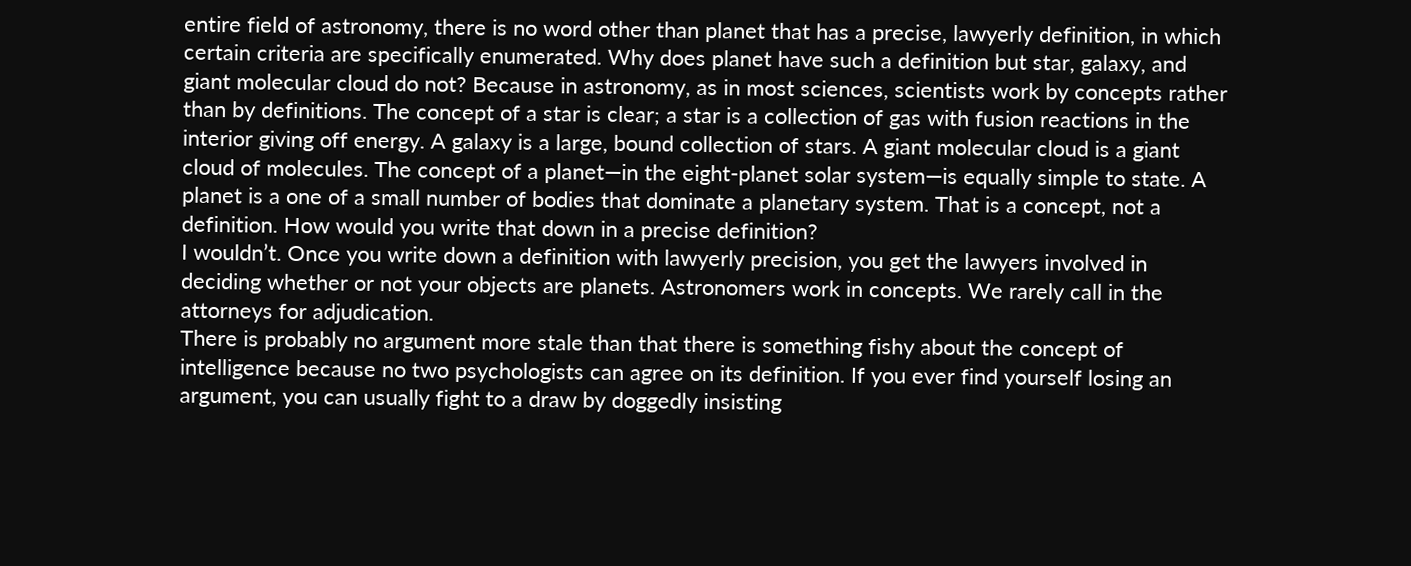entire field of astronomy, there is no word other than planet that has a precise, lawyerly definition, in which certain criteria are specifically enumerated. Why does planet have such a definition but star, galaxy, and giant molecular cloud do not? Because in astronomy, as in most sciences, scientists work by concepts rather than by definitions. The concept of a star is clear; a star is a collection of gas with fusion reactions in the interior giving off energy. A galaxy is a large, bound collection of stars. A giant molecular cloud is a giant cloud of molecules. The concept of a planet—in the eight-planet solar system—is equally simple to state. A planet is a one of a small number of bodies that dominate a planetary system. That is a concept, not a definition. How would you write that down in a precise definition?
I wouldn’t. Once you write down a definition with lawyerly precision, you get the lawyers involved in deciding whether or not your objects are planets. Astronomers work in concepts. We rarely call in the attorneys for adjudication.
There is probably no argument more stale than that there is something fishy about the concept of intelligence because no two psychologists can agree on its definition. If you ever find yourself losing an argument, you can usually fight to a draw by doggedly insisting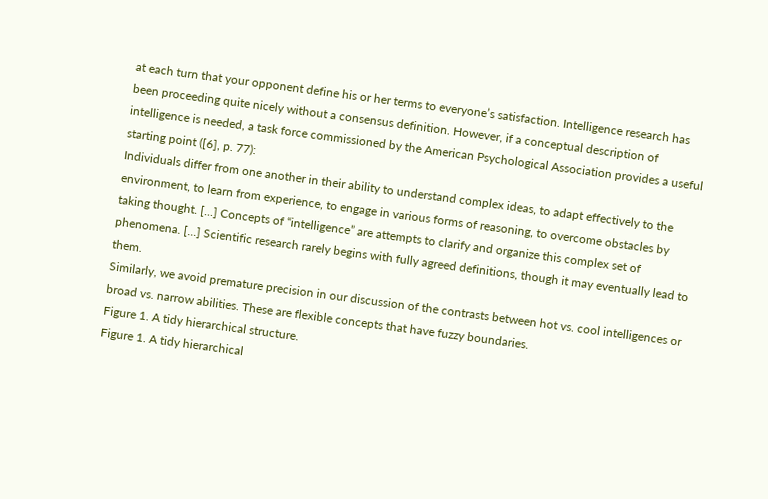at each turn that your opponent define his or her terms to everyone’s satisfaction. Intelligence research has been proceeding quite nicely without a consensus definition. However, if a conceptual description of intelligence is needed, a task force commissioned by the American Psychological Association provides a useful starting point ([6], p. 77):
Individuals differ from one another in their ability to understand complex ideas, to adapt effectively to the environment, to learn from experience, to engage in various forms of reasoning, to overcome obstacles by taking thought. [...] Concepts of “intelligence” are attempts to clarify and organize this complex set of phenomena. [...] Scientific research rarely begins with fully agreed definitions, though it may eventually lead to them.
Similarly, we avoid premature precision in our discussion of the contrasts between hot vs. cool intelligences or broad vs. narrow abilities. These are flexible concepts that have fuzzy boundaries.
Figure 1. A tidy hierarchical structure.
Figure 1. A tidy hierarchical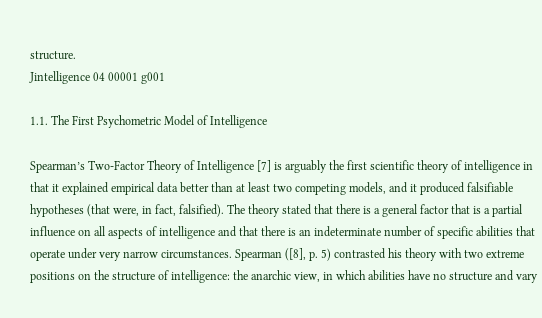structure.
Jintelligence 04 00001 g001

1.1. The First Psychometric Model of Intelligence

Spearman’s Two-Factor Theory of Intelligence [7] is arguably the first scientific theory of intelligence in that it explained empirical data better than at least two competing models, and it produced falsifiable hypotheses (that were, in fact, falsified). The theory stated that there is a general factor that is a partial influence on all aspects of intelligence and that there is an indeterminate number of specific abilities that operate under very narrow circumstances. Spearman ([8], p. 5) contrasted his theory with two extreme positions on the structure of intelligence: the anarchic view, in which abilities have no structure and vary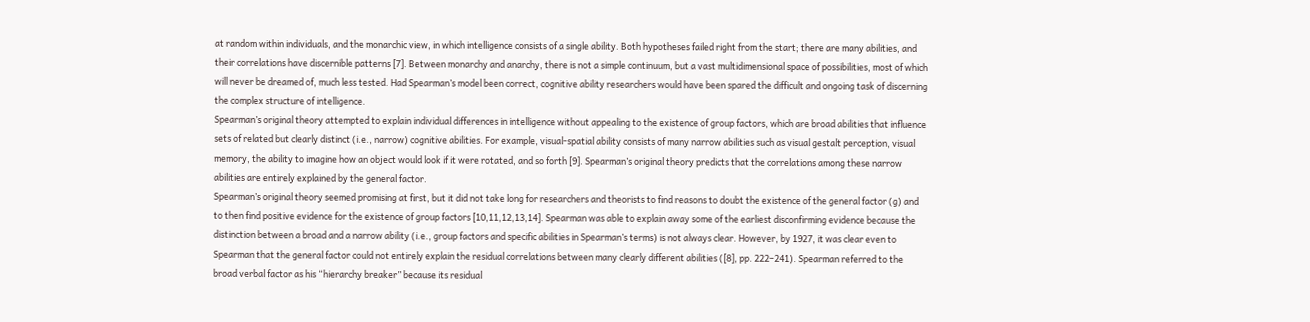at random within individuals, and the monarchic view, in which intelligence consists of a single ability. Both hypotheses failed right from the start; there are many abilities, and their correlations have discernible patterns [7]. Between monarchy and anarchy, there is not a simple continuum, but a vast multidimensional space of possibilities, most of which will never be dreamed of, much less tested. Had Spearman’s model been correct, cognitive ability researchers would have been spared the difficult and ongoing task of discerning the complex structure of intelligence.
Spearman’s original theory attempted to explain individual differences in intelligence without appealing to the existence of group factors, which are broad abilities that influence sets of related but clearly distinct (i.e., narrow) cognitive abilities. For example, visual-spatial ability consists of many narrow abilities such as visual gestalt perception, visual memory, the ability to imagine how an object would look if it were rotated, and so forth [9]. Spearman’s original theory predicts that the correlations among these narrow abilities are entirely explained by the general factor.
Spearman’s original theory seemed promising at first, but it did not take long for researchers and theorists to find reasons to doubt the existence of the general factor (g) and to then find positive evidence for the existence of group factors [10,11,12,13,14]. Spearman was able to explain away some of the earliest disconfirming evidence because the distinction between a broad and a narrow ability (i.e., group factors and specific abilities in Spearman’s terms) is not always clear. However, by 1927, it was clear even to Spearman that the general factor could not entirely explain the residual correlations between many clearly different abilities ([8], pp. 222–241). Spearman referred to the broad verbal factor as his “hierarchy breaker” because its residual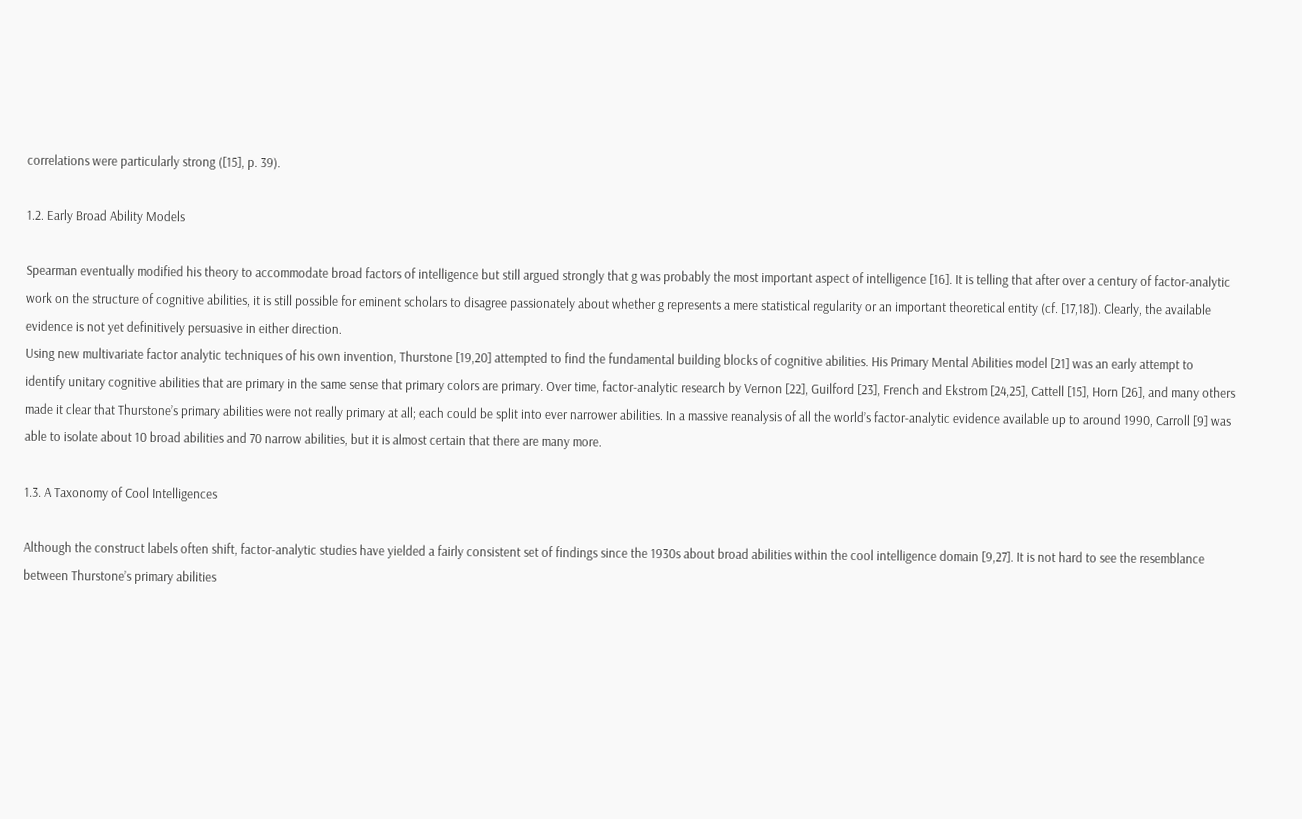correlations were particularly strong ([15], p. 39).

1.2. Early Broad Ability Models

Spearman eventually modified his theory to accommodate broad factors of intelligence but still argued strongly that g was probably the most important aspect of intelligence [16]. It is telling that after over a century of factor-analytic work on the structure of cognitive abilities, it is still possible for eminent scholars to disagree passionately about whether g represents a mere statistical regularity or an important theoretical entity (cf. [17,18]). Clearly, the available evidence is not yet definitively persuasive in either direction.
Using new multivariate factor analytic techniques of his own invention, Thurstone [19,20] attempted to find the fundamental building blocks of cognitive abilities. His Primary Mental Abilities model [21] was an early attempt to identify unitary cognitive abilities that are primary in the same sense that primary colors are primary. Over time, factor-analytic research by Vernon [22], Guilford [23], French and Ekstrom [24,25], Cattell [15], Horn [26], and many others made it clear that Thurstone’s primary abilities were not really primary at all; each could be split into ever narrower abilities. In a massive reanalysis of all the world’s factor-analytic evidence available up to around 1990, Carroll [9] was able to isolate about 10 broad abilities and 70 narrow abilities, but it is almost certain that there are many more.

1.3. A Taxonomy of Cool Intelligences

Although the construct labels often shift, factor-analytic studies have yielded a fairly consistent set of findings since the 1930s about broad abilities within the cool intelligence domain [9,27]. It is not hard to see the resemblance between Thurstone’s primary abilities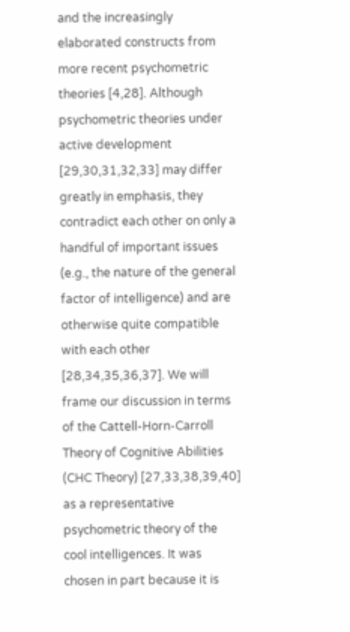and the increasingly elaborated constructs from more recent psychometric theories [4,28]. Although psychometric theories under active development [29,30,31,32,33] may differ greatly in emphasis, they contradict each other on only a handful of important issues (e.g., the nature of the general factor of intelligence) and are otherwise quite compatible with each other [28,34,35,36,37]. We will frame our discussion in terms of the Cattell-Horn-Carroll Theory of Cognitive Abilities (CHC Theory) [27,33,38,39,40] as a representative psychometric theory of the cool intelligences. It was chosen in part because it is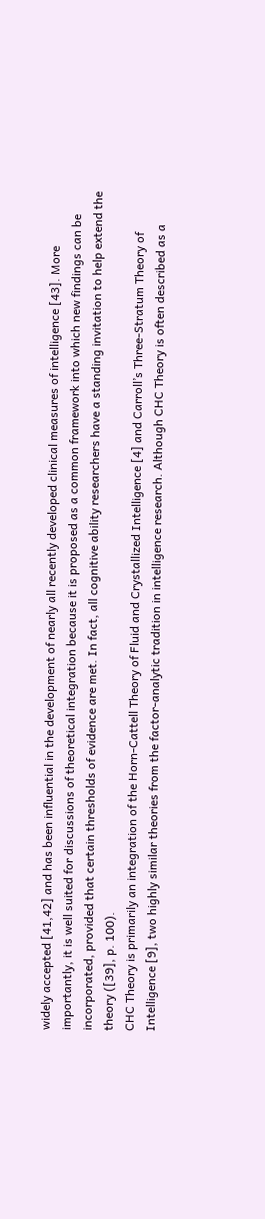widely accepted [41,42] and has been influential in the development of nearly all recently developed clinical measures of intelligence [43]. More importantly, it is well suited for discussions of theoretical integration because it is proposed as a common framework into which new findings can be incorporated, provided that certain thresholds of evidence are met. In fact, all cognitive ability researchers have a standing invitation to help extend the theory ([39], p. 100).
CHC Theory is primarily an integration of the Horn-Cattell Theory of Fluid and Crystallized Intelligence [4] and Carroll’s Three-Stratum Theory of Intelligence [9], two highly similar theories from the factor-analytic tradition in intelligence research. Although CHC Theory is often described as a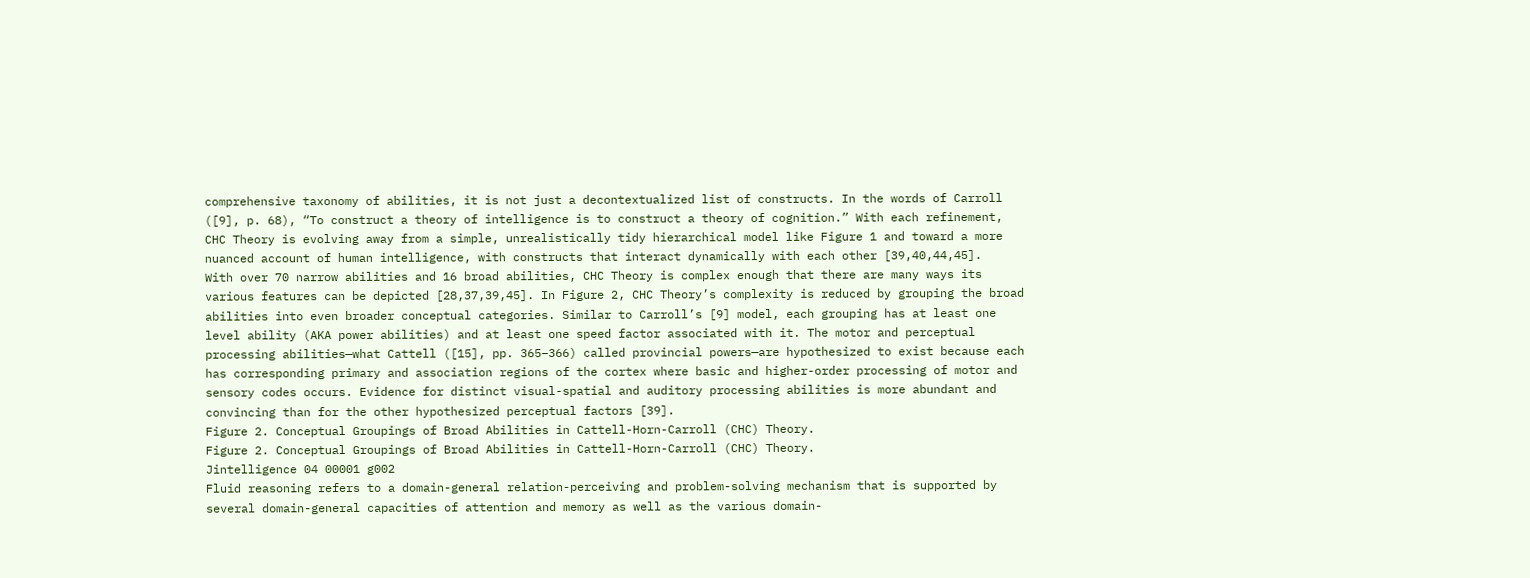comprehensive taxonomy of abilities, it is not just a decontextualized list of constructs. In the words of Carroll ([9], p. 68), “To construct a theory of intelligence is to construct a theory of cognition.” With each refinement, CHC Theory is evolving away from a simple, unrealistically tidy hierarchical model like Figure 1 and toward a more nuanced account of human intelligence, with constructs that interact dynamically with each other [39,40,44,45].
With over 70 narrow abilities and 16 broad abilities, CHC Theory is complex enough that there are many ways its various features can be depicted [28,37,39,45]. In Figure 2, CHC Theory’s complexity is reduced by grouping the broad abilities into even broader conceptual categories. Similar to Carroll’s [9] model, each grouping has at least one level ability (AKA power abilities) and at least one speed factor associated with it. The motor and perceptual processing abilities—what Cattell ([15], pp. 365–366) called provincial powers—are hypothesized to exist because each has corresponding primary and association regions of the cortex where basic and higher-order processing of motor and sensory codes occurs. Evidence for distinct visual-spatial and auditory processing abilities is more abundant and convincing than for the other hypothesized perceptual factors [39].
Figure 2. Conceptual Groupings of Broad Abilities in Cattell-Horn-Carroll (CHC) Theory.
Figure 2. Conceptual Groupings of Broad Abilities in Cattell-Horn-Carroll (CHC) Theory.
Jintelligence 04 00001 g002
Fluid reasoning refers to a domain-general relation-perceiving and problem-solving mechanism that is supported by several domain-general capacities of attention and memory as well as the various domain-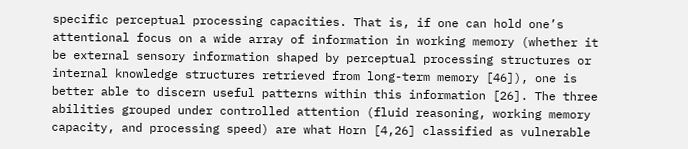specific perceptual processing capacities. That is, if one can hold one’s attentional focus on a wide array of information in working memory (whether it be external sensory information shaped by perceptual processing structures or internal knowledge structures retrieved from long-term memory [46]), one is better able to discern useful patterns within this information [26]. The three abilities grouped under controlled attention (fluid reasoning, working memory capacity, and processing speed) are what Horn [4,26] classified as vulnerable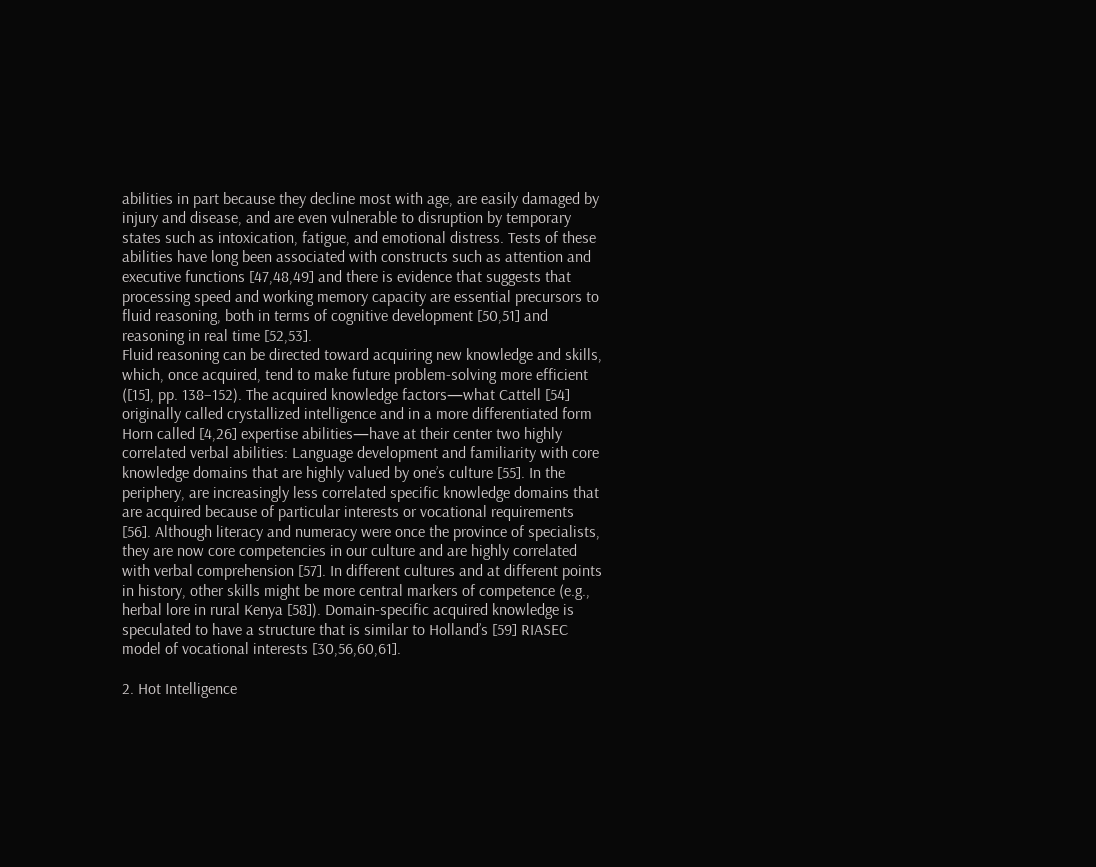abilities in part because they decline most with age, are easily damaged by injury and disease, and are even vulnerable to disruption by temporary states such as intoxication, fatigue, and emotional distress. Tests of these abilities have long been associated with constructs such as attention and executive functions [47,48,49] and there is evidence that suggests that processing speed and working memory capacity are essential precursors to fluid reasoning, both in terms of cognitive development [50,51] and reasoning in real time [52,53].
Fluid reasoning can be directed toward acquiring new knowledge and skills, which, once acquired, tend to make future problem-solving more efficient ([15], pp. 138–152). The acquired knowledge factors—what Cattell [54] originally called crystallized intelligence and in a more differentiated form Horn called [4,26] expertise abilities—have at their center two highly correlated verbal abilities: Language development and familiarity with core knowledge domains that are highly valued by one’s culture [55]. In the periphery, are increasingly less correlated specific knowledge domains that are acquired because of particular interests or vocational requirements [56]. Although literacy and numeracy were once the province of specialists, they are now core competencies in our culture and are highly correlated with verbal comprehension [57]. In different cultures and at different points in history, other skills might be more central markers of competence (e.g., herbal lore in rural Kenya [58]). Domain-specific acquired knowledge is speculated to have a structure that is similar to Holland’s [59] RIASEC model of vocational interests [30,56,60,61].

2. Hot Intelligence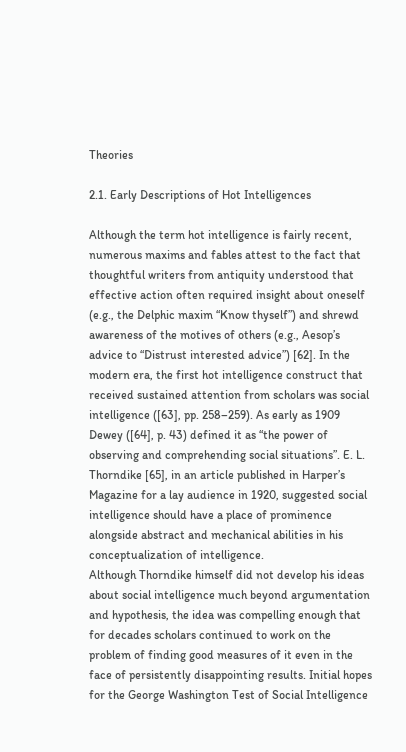Theories

2.1. Early Descriptions of Hot Intelligences

Although the term hot intelligence is fairly recent, numerous maxims and fables attest to the fact that thoughtful writers from antiquity understood that effective action often required insight about oneself (e.g., the Delphic maxim “Know thyself”) and shrewd awareness of the motives of others (e.g., Aesop’s advice to “Distrust interested advice”) [62]. In the modern era, the first hot intelligence construct that received sustained attention from scholars was social intelligence ([63], pp. 258–259). As early as 1909 Dewey ([64], p. 43) defined it as “the power of observing and comprehending social situations”. E. L. Thorndike [65], in an article published in Harper’s Magazine for a lay audience in 1920, suggested social intelligence should have a place of prominence alongside abstract and mechanical abilities in his conceptualization of intelligence.
Although Thorndike himself did not develop his ideas about social intelligence much beyond argumentation and hypothesis, the idea was compelling enough that for decades scholars continued to work on the problem of finding good measures of it even in the face of persistently disappointing results. Initial hopes for the George Washington Test of Social Intelligence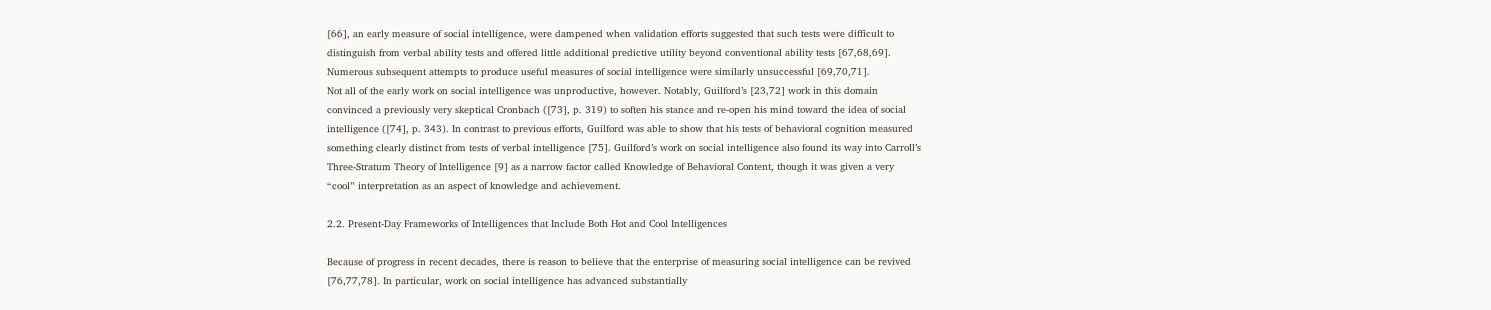[66], an early measure of social intelligence, were dampened when validation efforts suggested that such tests were difficult to distinguish from verbal ability tests and offered little additional predictive utility beyond conventional ability tests [67,68,69]. Numerous subsequent attempts to produce useful measures of social intelligence were similarly unsuccessful [69,70,71].
Not all of the early work on social intelligence was unproductive, however. Notably, Guilford’s [23,72] work in this domain convinced a previously very skeptical Cronbach ([73], p. 319) to soften his stance and re-open his mind toward the idea of social intelligence ([74], p. 343). In contrast to previous efforts, Guilford was able to show that his tests of behavioral cognition measured something clearly distinct from tests of verbal intelligence [75]. Guilford’s work on social intelligence also found its way into Carroll’s Three-Stratum Theory of Intelligence [9] as a narrow factor called Knowledge of Behavioral Content, though it was given a very “cool” interpretation as an aspect of knowledge and achievement.

2.2. Present-Day Frameworks of Intelligences that Include Both Hot and Cool Intelligences

Because of progress in recent decades, there is reason to believe that the enterprise of measuring social intelligence can be revived [76,77,78]. In particular, work on social intelligence has advanced substantially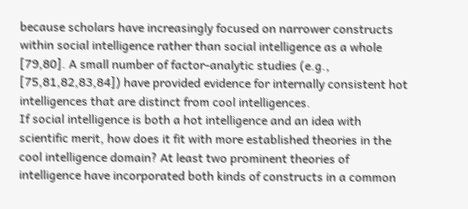because scholars have increasingly focused on narrower constructs within social intelligence rather than social intelligence as a whole [79,80]. A small number of factor-analytic studies (e.g., [75,81,82,83,84]) have provided evidence for internally consistent hot intelligences that are distinct from cool intelligences.
If social intelligence is both a hot intelligence and an idea with scientific merit, how does it fit with more established theories in the cool intelligence domain? At least two prominent theories of intelligence have incorporated both kinds of constructs in a common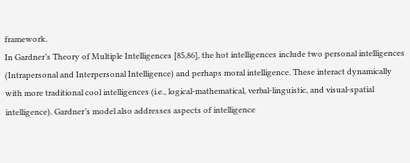framework.
In Gardner’s Theory of Multiple Intelligences [85,86], the hot intelligences include two personal intelligences (Intrapersonal and Interpersonal Intelligence) and perhaps moral intelligence. These interact dynamically with more traditional cool intelligences (i.e., logical-mathematical, verbal-linguistic, and visual-spatial intelligence). Gardner’s model also addresses aspects of intelligence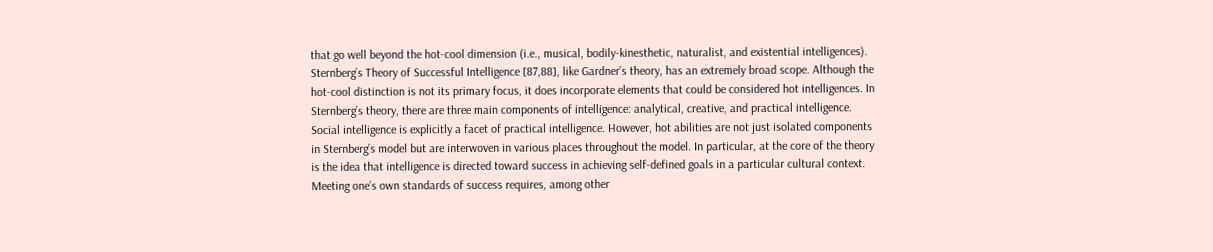that go well beyond the hot-cool dimension (i.e., musical, bodily-kinesthetic, naturalist, and existential intelligences).
Sternberg’s Theory of Successful Intelligence [87,88], like Gardner’s theory, has an extremely broad scope. Although the hot-cool distinction is not its primary focus, it does incorporate elements that could be considered hot intelligences. In Sternberg’s theory, there are three main components of intelligence: analytical, creative, and practical intelligence. Social intelligence is explicitly a facet of practical intelligence. However, hot abilities are not just isolated components in Sternberg’s model but are interwoven in various places throughout the model. In particular, at the core of the theory is the idea that intelligence is directed toward success in achieving self-defined goals in a particular cultural context. Meeting one’s own standards of success requires, among other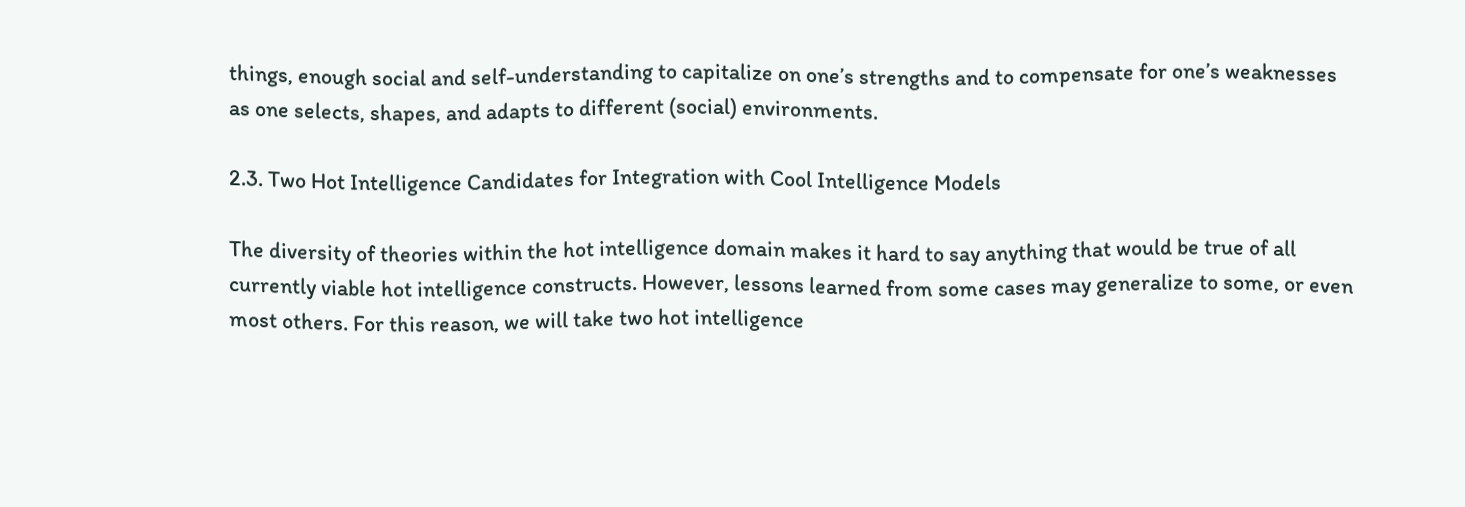things, enough social and self-understanding to capitalize on one’s strengths and to compensate for one’s weaknesses as one selects, shapes, and adapts to different (social) environments.

2.3. Two Hot Intelligence Candidates for Integration with Cool Intelligence Models

The diversity of theories within the hot intelligence domain makes it hard to say anything that would be true of all currently viable hot intelligence constructs. However, lessons learned from some cases may generalize to some, or even most others. For this reason, we will take two hot intelligence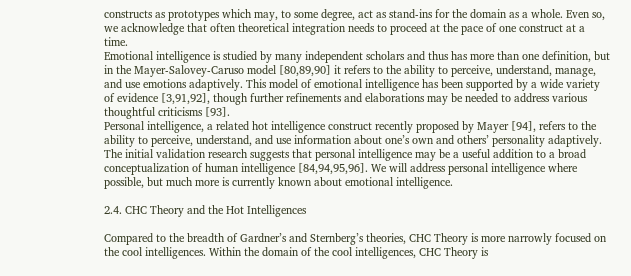constructs as prototypes which may, to some degree, act as stand-ins for the domain as a whole. Even so, we acknowledge that often theoretical integration needs to proceed at the pace of one construct at a time.
Emotional intelligence is studied by many independent scholars and thus has more than one definition, but in the Mayer-Salovey-Caruso model [80,89,90] it refers to the ability to perceive, understand, manage, and use emotions adaptively. This model of emotional intelligence has been supported by a wide variety of evidence [3,91,92], though further refinements and elaborations may be needed to address various thoughtful criticisms [93].
Personal intelligence, a related hot intelligence construct recently proposed by Mayer [94], refers to the ability to perceive, understand, and use information about one’s own and others’ personality adaptively. The initial validation research suggests that personal intelligence may be a useful addition to a broad conceptualization of human intelligence [84,94,95,96]. We will address personal intelligence where possible, but much more is currently known about emotional intelligence.

2.4. CHC Theory and the Hot Intelligences

Compared to the breadth of Gardner’s and Sternberg’s theories, CHC Theory is more narrowly focused on the cool intelligences. Within the domain of the cool intelligences, CHC Theory is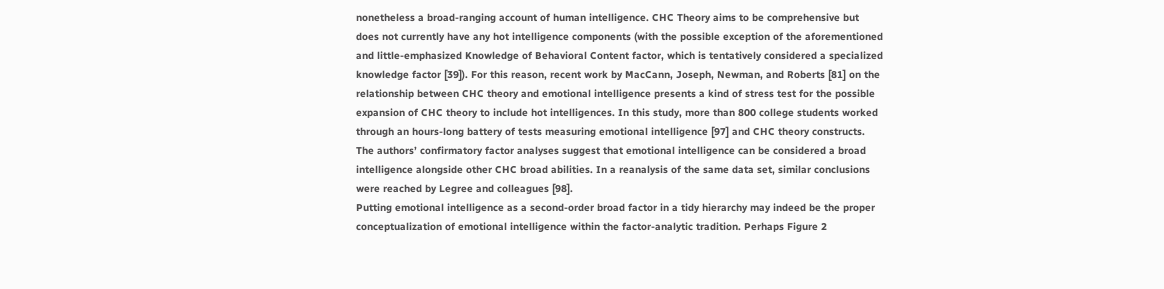nonetheless a broad-ranging account of human intelligence. CHC Theory aims to be comprehensive but does not currently have any hot intelligence components (with the possible exception of the aforementioned and little-emphasized Knowledge of Behavioral Content factor, which is tentatively considered a specialized knowledge factor [39]). For this reason, recent work by MacCann, Joseph, Newman, and Roberts [81] on the relationship between CHC theory and emotional intelligence presents a kind of stress test for the possible expansion of CHC theory to include hot intelligences. In this study, more than 800 college students worked through an hours-long battery of tests measuring emotional intelligence [97] and CHC theory constructs. The authors’ confirmatory factor analyses suggest that emotional intelligence can be considered a broad intelligence alongside other CHC broad abilities. In a reanalysis of the same data set, similar conclusions were reached by Legree and colleagues [98].
Putting emotional intelligence as a second-order broad factor in a tidy hierarchy may indeed be the proper conceptualization of emotional intelligence within the factor-analytic tradition. Perhaps Figure 2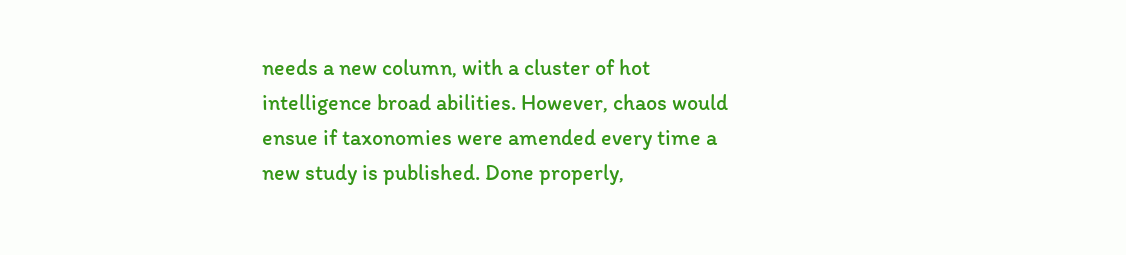needs a new column, with a cluster of hot intelligence broad abilities. However, chaos would ensue if taxonomies were amended every time a new study is published. Done properly,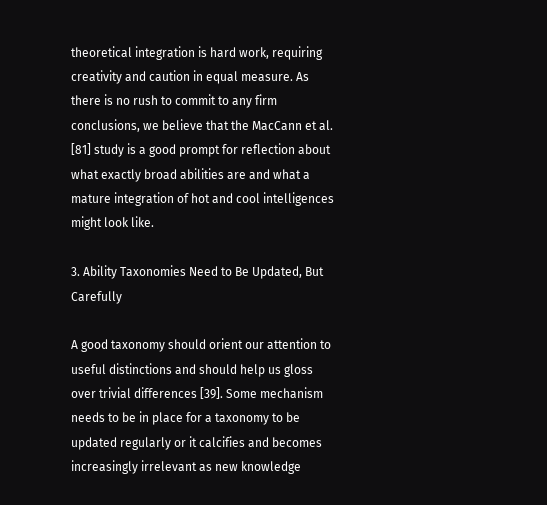theoretical integration is hard work, requiring creativity and caution in equal measure. As there is no rush to commit to any firm conclusions, we believe that the MacCann et al. [81] study is a good prompt for reflection about what exactly broad abilities are and what a mature integration of hot and cool intelligences might look like.

3. Ability Taxonomies Need to Be Updated, But Carefully

A good taxonomy should orient our attention to useful distinctions and should help us gloss over trivial differences [39]. Some mechanism needs to be in place for a taxonomy to be updated regularly or it calcifies and becomes increasingly irrelevant as new knowledge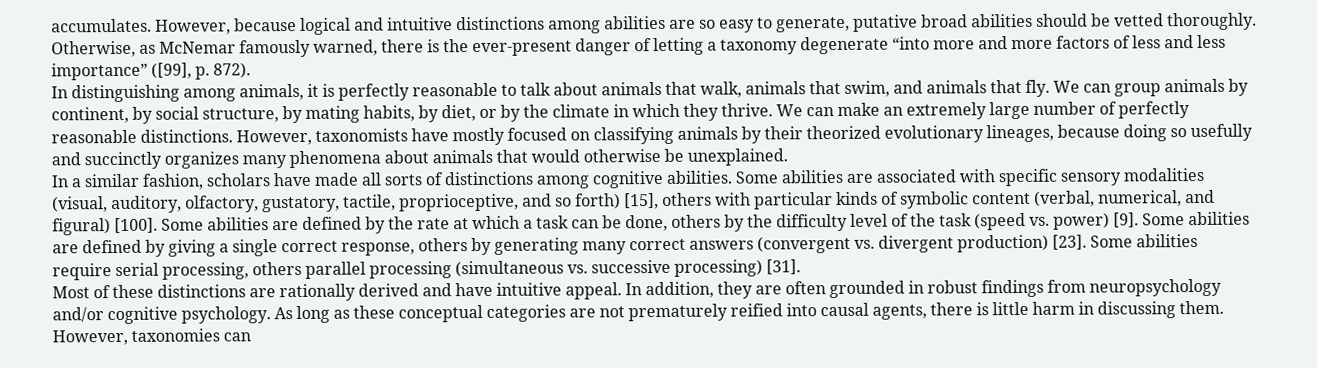accumulates. However, because logical and intuitive distinctions among abilities are so easy to generate, putative broad abilities should be vetted thoroughly. Otherwise, as McNemar famously warned, there is the ever-present danger of letting a taxonomy degenerate “into more and more factors of less and less importance” ([99], p. 872).
In distinguishing among animals, it is perfectly reasonable to talk about animals that walk, animals that swim, and animals that fly. We can group animals by continent, by social structure, by mating habits, by diet, or by the climate in which they thrive. We can make an extremely large number of perfectly reasonable distinctions. However, taxonomists have mostly focused on classifying animals by their theorized evolutionary lineages, because doing so usefully and succinctly organizes many phenomena about animals that would otherwise be unexplained.
In a similar fashion, scholars have made all sorts of distinctions among cognitive abilities. Some abilities are associated with specific sensory modalities (visual, auditory, olfactory, gustatory, tactile, proprioceptive, and so forth) [15], others with particular kinds of symbolic content (verbal, numerical, and figural) [100]. Some abilities are defined by the rate at which a task can be done, others by the difficulty level of the task (speed vs. power) [9]. Some abilities are defined by giving a single correct response, others by generating many correct answers (convergent vs. divergent production) [23]. Some abilities require serial processing, others parallel processing (simultaneous vs. successive processing) [31].
Most of these distinctions are rationally derived and have intuitive appeal. In addition, they are often grounded in robust findings from neuropsychology and/or cognitive psychology. As long as these conceptual categories are not prematurely reified into causal agents, there is little harm in discussing them. However, taxonomies can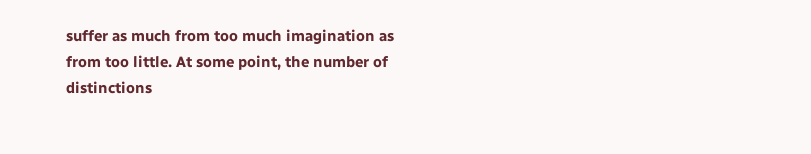suffer as much from too much imagination as from too little. At some point, the number of distinctions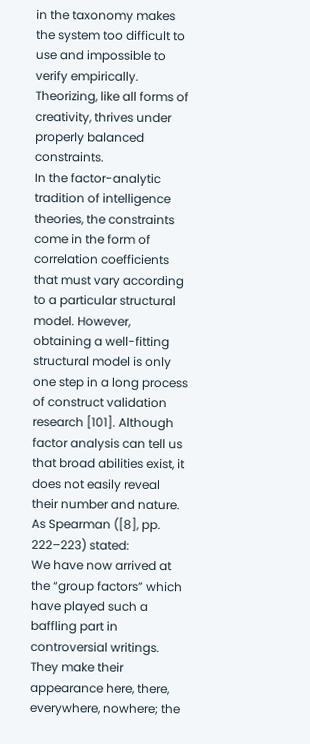in the taxonomy makes the system too difficult to use and impossible to verify empirically. Theorizing, like all forms of creativity, thrives under properly balanced constraints.
In the factor-analytic tradition of intelligence theories, the constraints come in the form of correlation coefficients that must vary according to a particular structural model. However, obtaining a well-fitting structural model is only one step in a long process of construct validation research [101]. Although factor analysis can tell us that broad abilities exist, it does not easily reveal their number and nature. As Spearman ([8], pp. 222–223) stated:
We have now arrived at the “group factors” which have played such a baffling part in controversial writings. They make their appearance here, there, everywhere, nowhere; the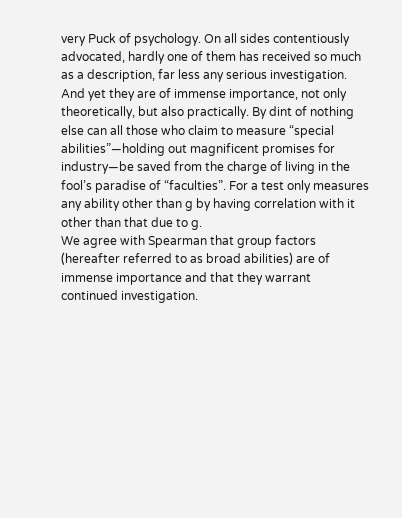very Puck of psychology. On all sides contentiously advocated, hardly one of them has received so much as a description, far less any serious investigation.
And yet they are of immense importance, not only theoretically, but also practically. By dint of nothing else can all those who claim to measure “special abilities”—holding out magnificent promises for industry—be saved from the charge of living in the fool’s paradise of “faculties”. For a test only measures any ability other than g by having correlation with it other than that due to g.
We agree with Spearman that group factors (hereafter referred to as broad abilities) are of immense importance and that they warrant continued investigation.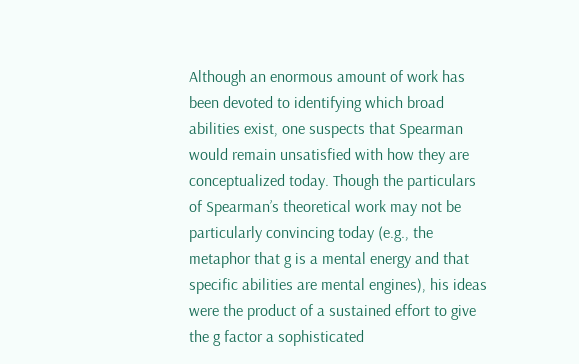Although an enormous amount of work has been devoted to identifying which broad abilities exist, one suspects that Spearman would remain unsatisfied with how they are conceptualized today. Though the particulars of Spearman’s theoretical work may not be particularly convincing today (e.g., the metaphor that g is a mental energy and that specific abilities are mental engines), his ideas were the product of a sustained effort to give the g factor a sophisticated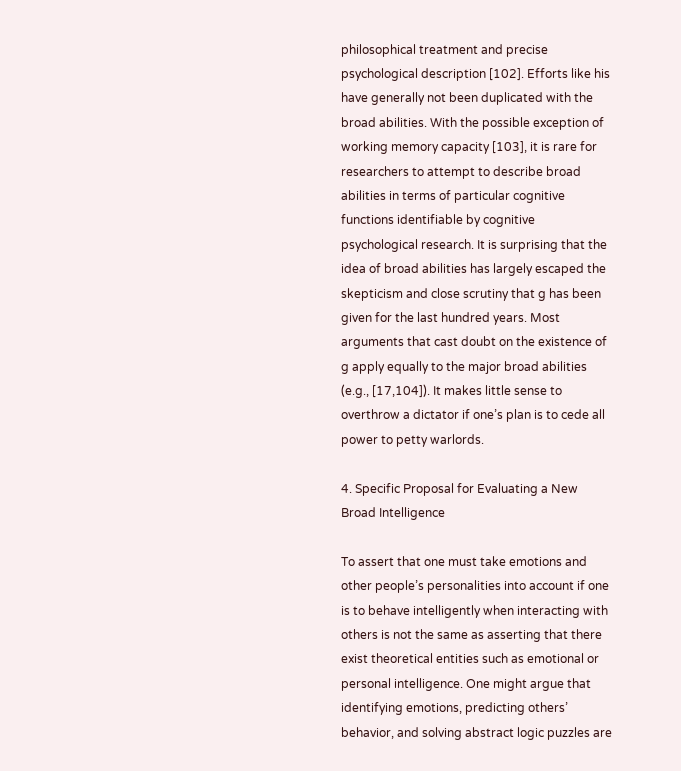philosophical treatment and precise psychological description [102]. Efforts like his have generally not been duplicated with the broad abilities. With the possible exception of working memory capacity [103], it is rare for researchers to attempt to describe broad abilities in terms of particular cognitive functions identifiable by cognitive psychological research. It is surprising that the idea of broad abilities has largely escaped the skepticism and close scrutiny that g has been given for the last hundred years. Most arguments that cast doubt on the existence of g apply equally to the major broad abilities (e.g., [17,104]). It makes little sense to overthrow a dictator if one’s plan is to cede all power to petty warlords.

4. Specific Proposal for Evaluating a New Broad Intelligence

To assert that one must take emotions and other people’s personalities into account if one is to behave intelligently when interacting with others is not the same as asserting that there exist theoretical entities such as emotional or personal intelligence. One might argue that identifying emotions, predicting others’ behavior, and solving abstract logic puzzles are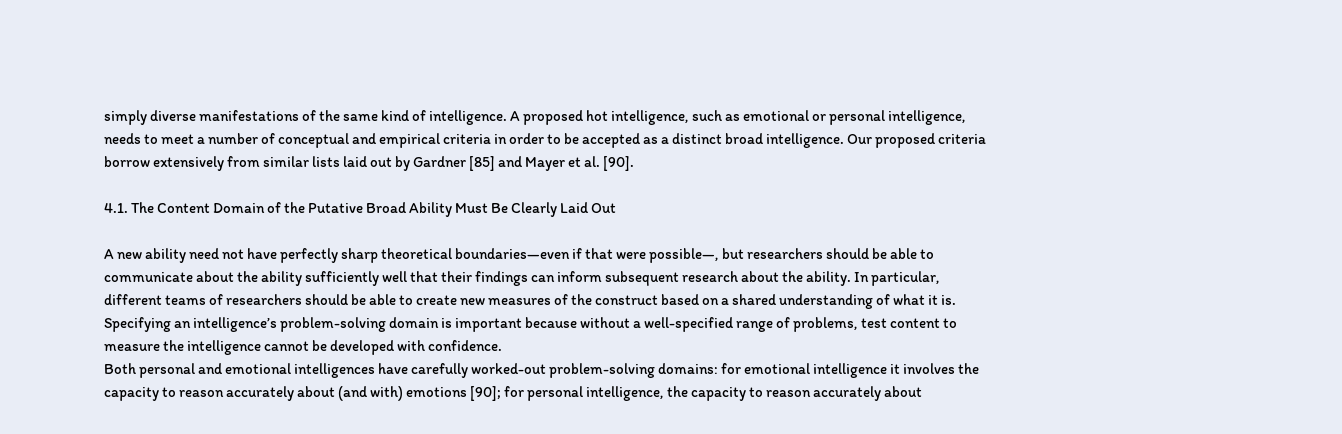simply diverse manifestations of the same kind of intelligence. A proposed hot intelligence, such as emotional or personal intelligence, needs to meet a number of conceptual and empirical criteria in order to be accepted as a distinct broad intelligence. Our proposed criteria borrow extensively from similar lists laid out by Gardner [85] and Mayer et al. [90].

4.1. The Content Domain of the Putative Broad Ability Must Be Clearly Laid Out

A new ability need not have perfectly sharp theoretical boundaries—even if that were possible—, but researchers should be able to communicate about the ability sufficiently well that their findings can inform subsequent research about the ability. In particular, different teams of researchers should be able to create new measures of the construct based on a shared understanding of what it is. Specifying an intelligence’s problem-solving domain is important because without a well-specified range of problems, test content to measure the intelligence cannot be developed with confidence.
Both personal and emotional intelligences have carefully worked-out problem-solving domains: for emotional intelligence it involves the capacity to reason accurately about (and with) emotions [90]; for personal intelligence, the capacity to reason accurately about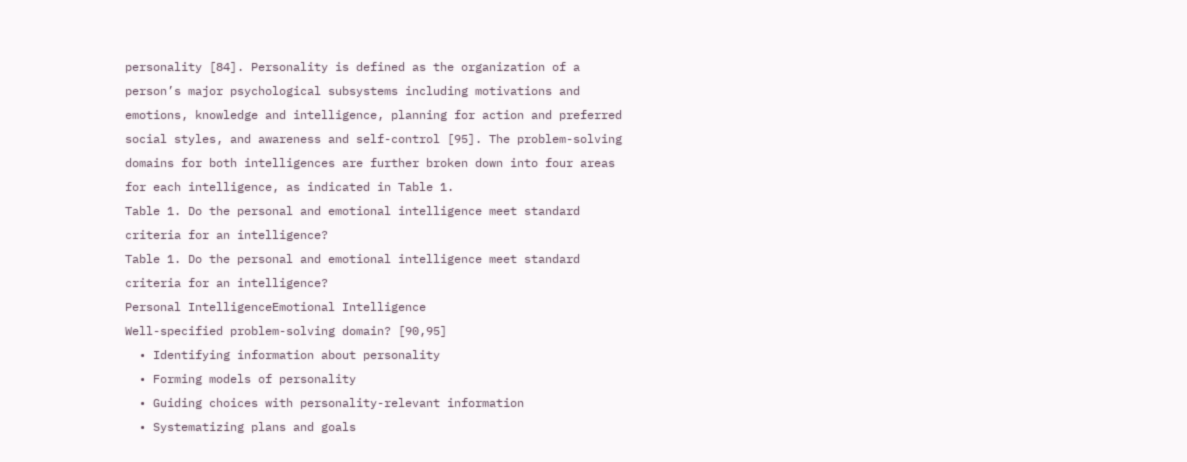personality [84]. Personality is defined as the organization of a person’s major psychological subsystems including motivations and emotions, knowledge and intelligence, planning for action and preferred social styles, and awareness and self-control [95]. The problem-solving domains for both intelligences are further broken down into four areas for each intelligence, as indicated in Table 1.
Table 1. Do the personal and emotional intelligence meet standard criteria for an intelligence?
Table 1. Do the personal and emotional intelligence meet standard criteria for an intelligence?
Personal IntelligenceEmotional Intelligence
Well-specified problem-solving domain? [90,95]
  • Identifying information about personality
  • Forming models of personality
  • Guiding choices with personality-relevant information
  • Systematizing plans and goals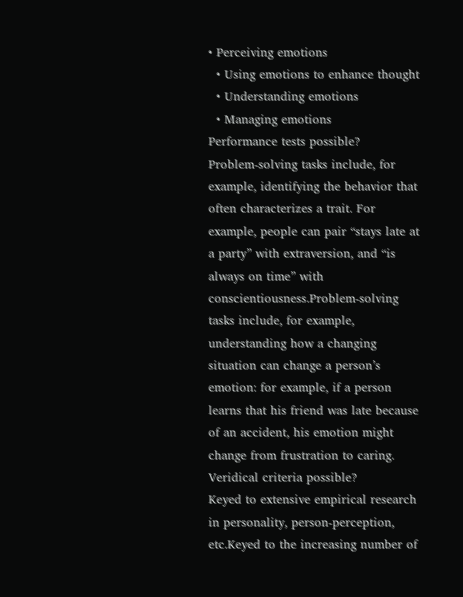• Perceiving emotions
  • Using emotions to enhance thought
  • Understanding emotions
  • Managing emotions
Performance tests possible?
Problem-solving tasks include, for example, identifying the behavior that often characterizes a trait. For example, people can pair “stays late at a party” with extraversion, and “is always on time” with conscientiousness.Problem-solving tasks include, for example, understanding how a changing situation can change a person’s emotion: for example, if a person learns that his friend was late because of an accident, his emotion might change from frustration to caring.
Veridical criteria possible?
Keyed to extensive empirical research in personality, person-perception, etc.Keyed to the increasing number of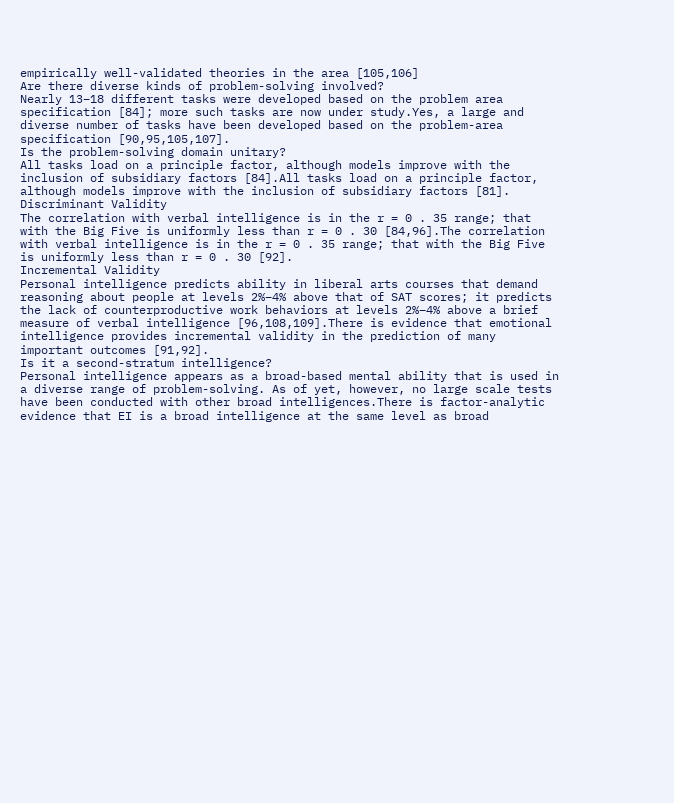empirically well-validated theories in the area [105,106]
Are there diverse kinds of problem-solving involved?
Nearly 13–18 different tasks were developed based on the problem area specification [84]; more such tasks are now under study.Yes, a large and diverse number of tasks have been developed based on the problem-area specification [90,95,105,107].
Is the problem-solving domain unitary?
All tasks load on a principle factor, although models improve with the inclusion of subsidiary factors [84].All tasks load on a principle factor, although models improve with the inclusion of subsidiary factors [81].
Discriminant Validity
The correlation with verbal intelligence is in the r = 0 . 35 range; that with the Big Five is uniformly less than r = 0 . 30 [84,96].The correlation with verbal intelligence is in the r = 0 . 35 range; that with the Big Five is uniformly less than r = 0 . 30 [92].
Incremental Validity
Personal intelligence predicts ability in liberal arts courses that demand reasoning about people at levels 2%–4% above that of SAT scores; it predicts the lack of counterproductive work behaviors at levels 2%–4% above a brief measure of verbal intelligence [96,108,109].There is evidence that emotional intelligence provides incremental validity in the prediction of many important outcomes [91,92].
Is it a second-stratum intelligence?
Personal intelligence appears as a broad-based mental ability that is used in a diverse range of problem-solving. As of yet, however, no large scale tests have been conducted with other broad intelligences.There is factor-analytic evidence that EI is a broad intelligence at the same level as broad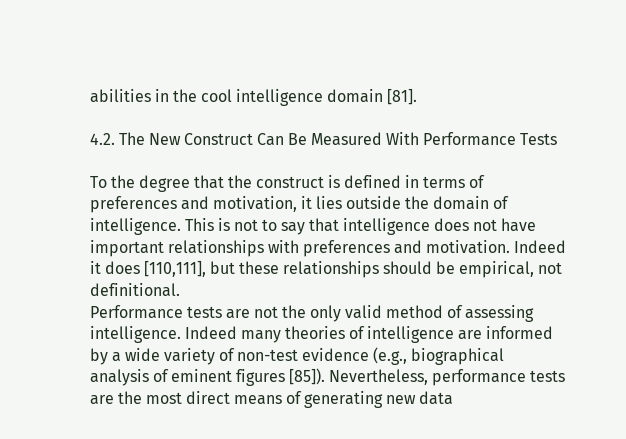abilities in the cool intelligence domain [81].

4.2. The New Construct Can Be Measured With Performance Tests

To the degree that the construct is defined in terms of preferences and motivation, it lies outside the domain of intelligence. This is not to say that intelligence does not have important relationships with preferences and motivation. Indeed it does [110,111], but these relationships should be empirical, not definitional.
Performance tests are not the only valid method of assessing intelligence. Indeed many theories of intelligence are informed by a wide variety of non-test evidence (e.g., biographical analysis of eminent figures [85]). Nevertheless, performance tests are the most direct means of generating new data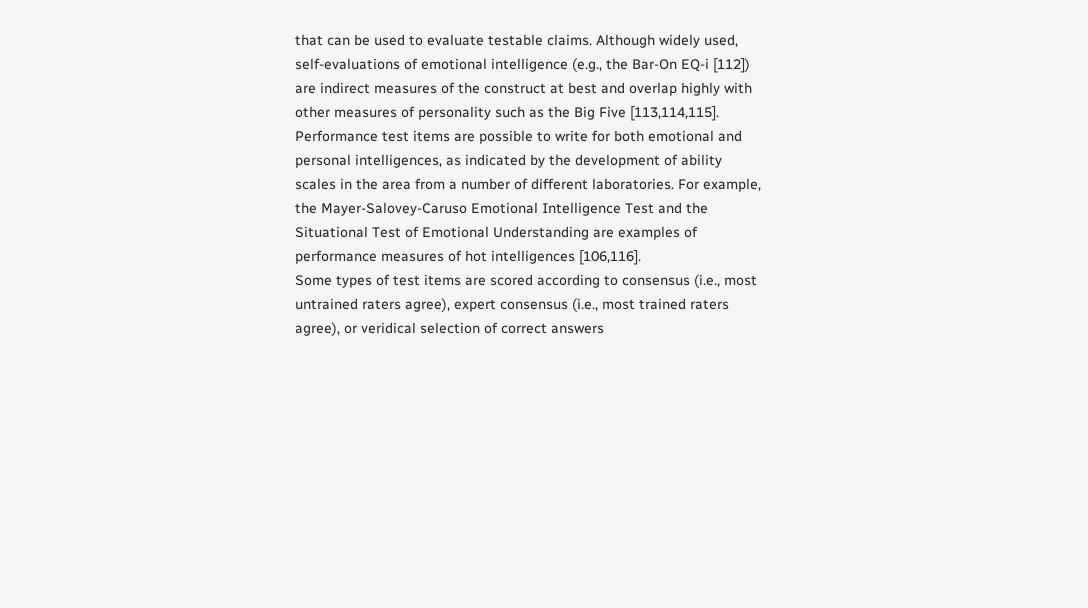that can be used to evaluate testable claims. Although widely used, self-evaluations of emotional intelligence (e.g., the Bar-On EQ-i [112]) are indirect measures of the construct at best and overlap highly with other measures of personality such as the Big Five [113,114,115].
Performance test items are possible to write for both emotional and personal intelligences, as indicated by the development of ability scales in the area from a number of different laboratories. For example, the Mayer-Salovey-Caruso Emotional Intelligence Test and the Situational Test of Emotional Understanding are examples of performance measures of hot intelligences [106,116].
Some types of test items are scored according to consensus (i.e., most untrained raters agree), expert consensus (i.e., most trained raters agree), or veridical selection of correct answers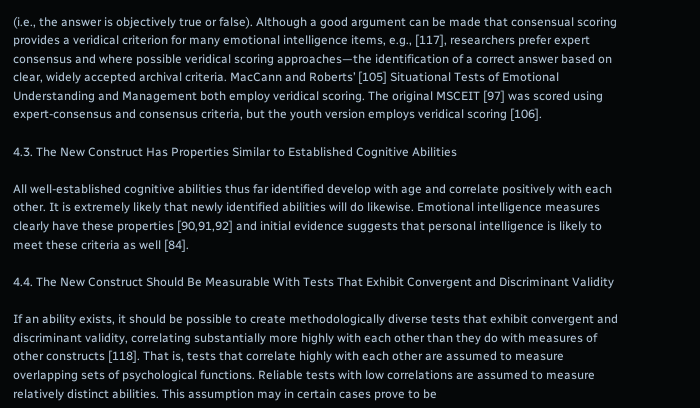(i.e., the answer is objectively true or false). Although a good argument can be made that consensual scoring provides a veridical criterion for many emotional intelligence items, e.g., [117], researchers prefer expert consensus and where possible veridical scoring approaches—the identification of a correct answer based on clear, widely accepted archival criteria. MacCann and Roberts’ [105] Situational Tests of Emotional Understanding and Management both employ veridical scoring. The original MSCEIT [97] was scored using expert-consensus and consensus criteria, but the youth version employs veridical scoring [106].

4.3. The New Construct Has Properties Similar to Established Cognitive Abilities

All well-established cognitive abilities thus far identified develop with age and correlate positively with each other. It is extremely likely that newly identified abilities will do likewise. Emotional intelligence measures clearly have these properties [90,91,92] and initial evidence suggests that personal intelligence is likely to meet these criteria as well [84].

4.4. The New Construct Should Be Measurable With Tests That Exhibit Convergent and Discriminant Validity

If an ability exists, it should be possible to create methodologically diverse tests that exhibit convergent and discriminant validity, correlating substantially more highly with each other than they do with measures of other constructs [118]. That is, tests that correlate highly with each other are assumed to measure overlapping sets of psychological functions. Reliable tests with low correlations are assumed to measure relatively distinct abilities. This assumption may in certain cases prove to be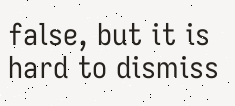false, but it is hard to dismiss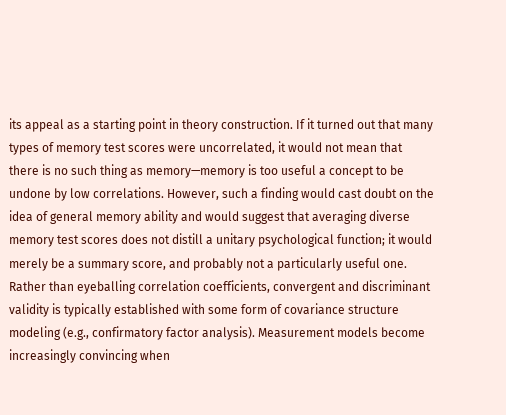its appeal as a starting point in theory construction. If it turned out that many types of memory test scores were uncorrelated, it would not mean that there is no such thing as memory—memory is too useful a concept to be undone by low correlations. However, such a finding would cast doubt on the idea of general memory ability and would suggest that averaging diverse memory test scores does not distill a unitary psychological function; it would merely be a summary score, and probably not a particularly useful one.
Rather than eyeballing correlation coefficients, convergent and discriminant validity is typically established with some form of covariance structure modeling (e.g., confirmatory factor analysis). Measurement models become increasingly convincing when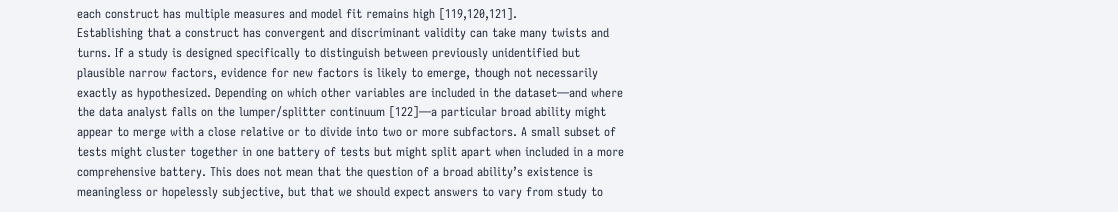each construct has multiple measures and model fit remains high [119,120,121].
Establishing that a construct has convergent and discriminant validity can take many twists and turns. If a study is designed specifically to distinguish between previously unidentified but plausible narrow factors, evidence for new factors is likely to emerge, though not necessarily exactly as hypothesized. Depending on which other variables are included in the dataset—and where the data analyst falls on the lumper/splitter continuum [122]—a particular broad ability might appear to merge with a close relative or to divide into two or more subfactors. A small subset of tests might cluster together in one battery of tests but might split apart when included in a more comprehensive battery. This does not mean that the question of a broad ability’s existence is meaningless or hopelessly subjective, but that we should expect answers to vary from study to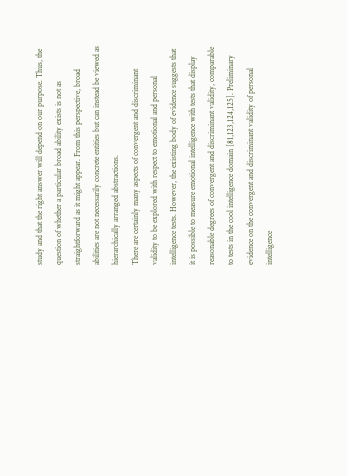study and that the right answer will depend on our purpose. Thus, the question of whether a particular broad ability exists is not as straightforward as it might appear. From this perspective, broad abilities are not necessarily concrete entities but can instead be viewed as hierarchically arranged abstractions.
There are certainly many aspects of convergent and discriminant validity to be explored with respect to emotional and personal intelligence tests. However, the existing body of evidence suggests that it is possible to measure emotional intelligence with tests that display reasonable degrees of convergent and discriminant validity, comparable to tests in the cool intelligence domain [81,123,124,125]. Preliminary evidence on the convergent and discriminant validity of personal intelligence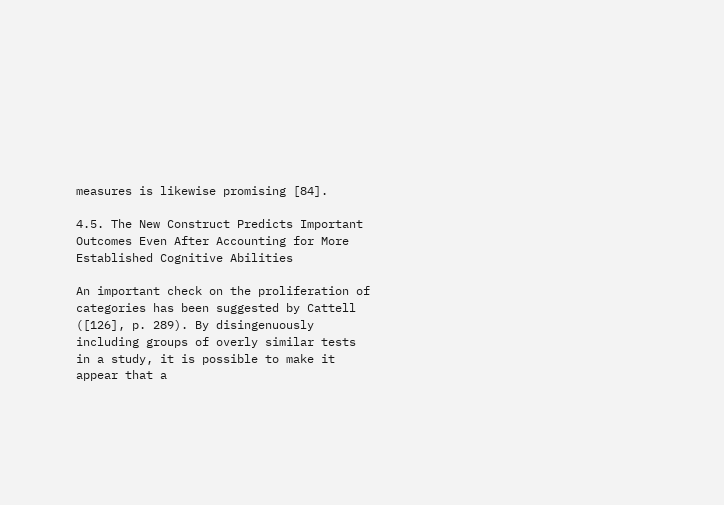measures is likewise promising [84].

4.5. The New Construct Predicts Important Outcomes Even After Accounting for More Established Cognitive Abilities

An important check on the proliferation of categories has been suggested by Cattell ([126], p. 289). By disingenuously including groups of overly similar tests in a study, it is possible to make it appear that a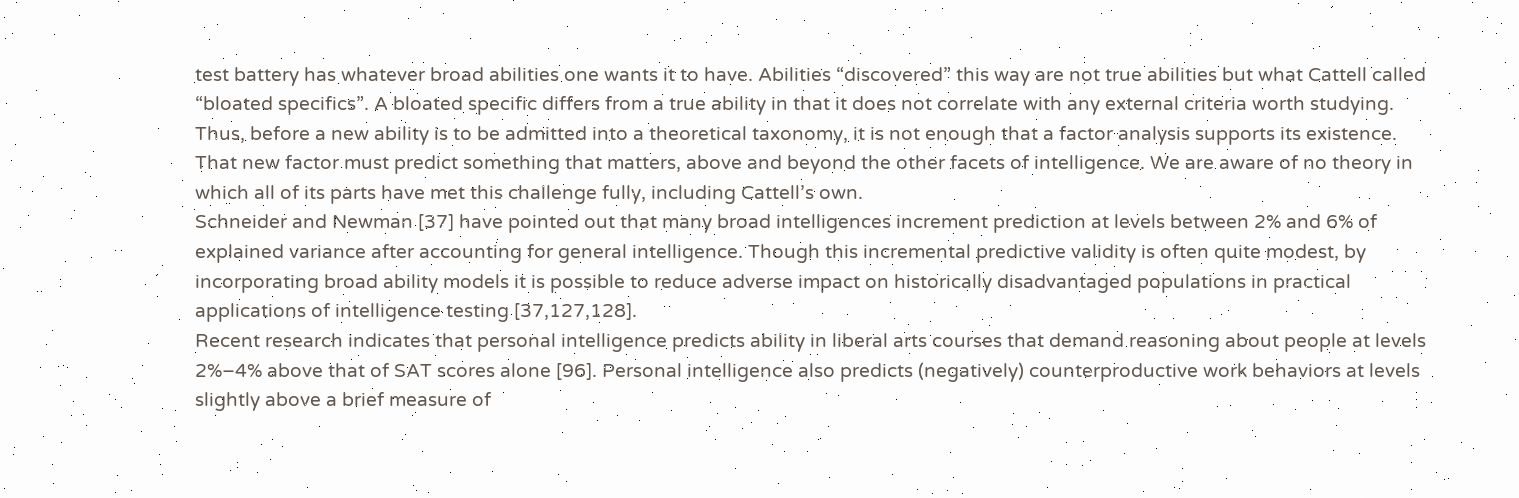test battery has whatever broad abilities one wants it to have. Abilities “discovered” this way are not true abilities but what Cattell called “bloated specifics”. A bloated specific differs from a true ability in that it does not correlate with any external criteria worth studying. Thus, before a new ability is to be admitted into a theoretical taxonomy, it is not enough that a factor analysis supports its existence. That new factor must predict something that matters, above and beyond the other facets of intelligence. We are aware of no theory in which all of its parts have met this challenge fully, including Cattell’s own.
Schneider and Newman [37] have pointed out that many broad intelligences increment prediction at levels between 2% and 6% of explained variance after accounting for general intelligence. Though this incremental predictive validity is often quite modest, by incorporating broad ability models it is possible to reduce adverse impact on historically disadvantaged populations in practical applications of intelligence testing [37,127,128].
Recent research indicates that personal intelligence predicts ability in liberal arts courses that demand reasoning about people at levels 2%–4% above that of SAT scores alone [96]. Personal intelligence also predicts (negatively) counterproductive work behaviors at levels slightly above a brief measure of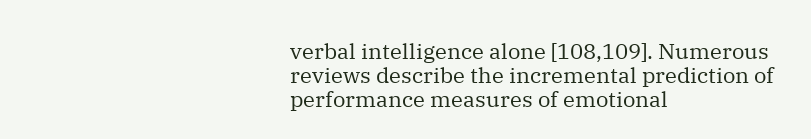verbal intelligence alone [108,109]. Numerous reviews describe the incremental prediction of performance measures of emotional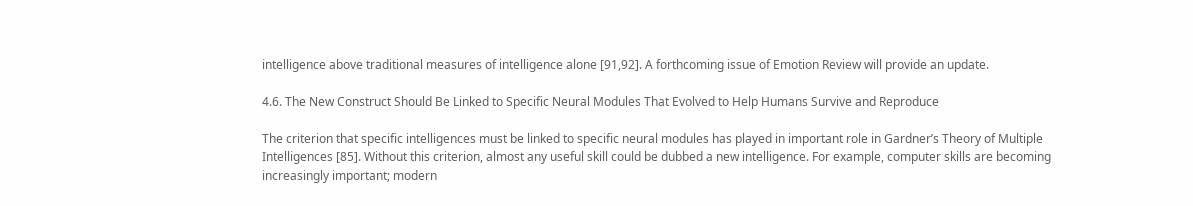intelligence above traditional measures of intelligence alone [91,92]. A forthcoming issue of Emotion Review will provide an update.

4.6. The New Construct Should Be Linked to Specific Neural Modules That Evolved to Help Humans Survive and Reproduce

The criterion that specific intelligences must be linked to specific neural modules has played in important role in Gardner’s Theory of Multiple Intelligences [85]. Without this criterion, almost any useful skill could be dubbed a new intelligence. For example, computer skills are becoming increasingly important; modern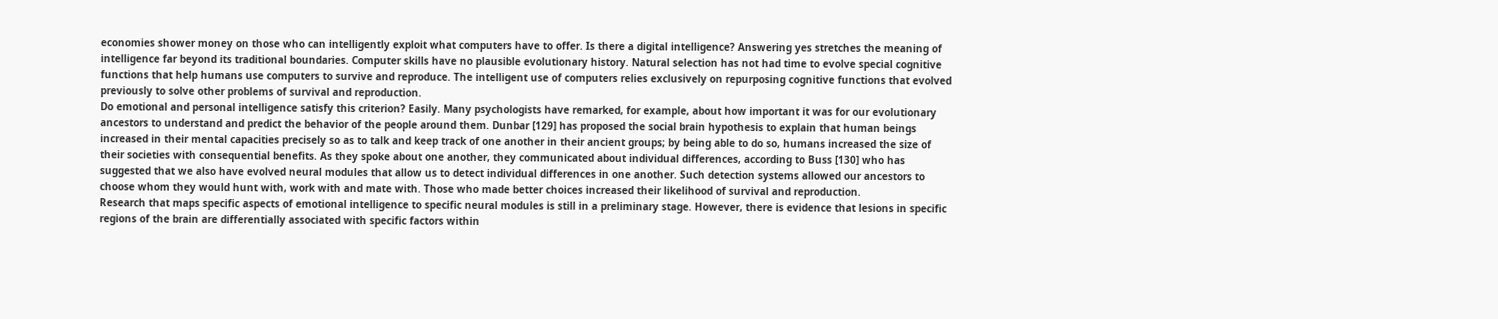economies shower money on those who can intelligently exploit what computers have to offer. Is there a digital intelligence? Answering yes stretches the meaning of intelligence far beyond its traditional boundaries. Computer skills have no plausible evolutionary history. Natural selection has not had time to evolve special cognitive functions that help humans use computers to survive and reproduce. The intelligent use of computers relies exclusively on repurposing cognitive functions that evolved previously to solve other problems of survival and reproduction.
Do emotional and personal intelligence satisfy this criterion? Easily. Many psychologists have remarked, for example, about how important it was for our evolutionary ancestors to understand and predict the behavior of the people around them. Dunbar [129] has proposed the social brain hypothesis to explain that human beings increased in their mental capacities precisely so as to talk and keep track of one another in their ancient groups; by being able to do so, humans increased the size of their societies with consequential benefits. As they spoke about one another, they communicated about individual differences, according to Buss [130] who has suggested that we also have evolved neural modules that allow us to detect individual differences in one another. Such detection systems allowed our ancestors to choose whom they would hunt with, work with and mate with. Those who made better choices increased their likelihood of survival and reproduction.
Research that maps specific aspects of emotional intelligence to specific neural modules is still in a preliminary stage. However, there is evidence that lesions in specific regions of the brain are differentially associated with specific factors within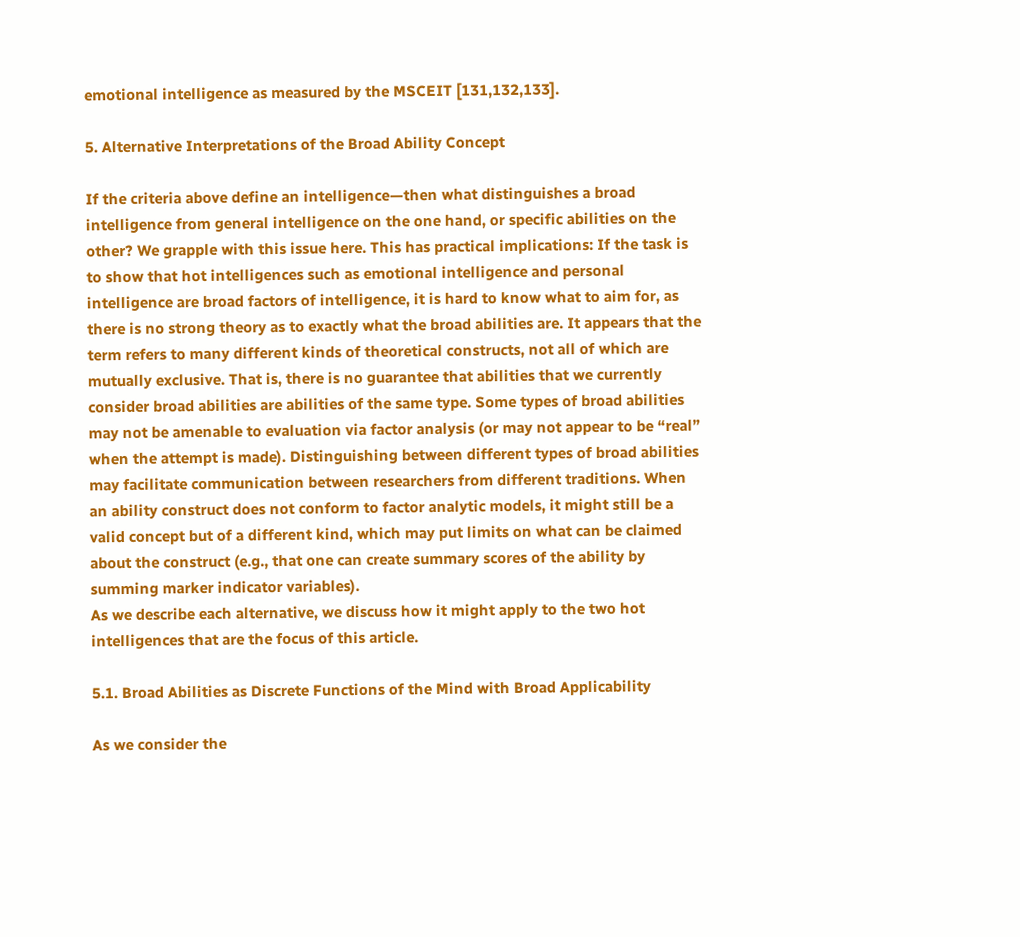emotional intelligence as measured by the MSCEIT [131,132,133].

5. Alternative Interpretations of the Broad Ability Concept

If the criteria above define an intelligence—then what distinguishes a broad intelligence from general intelligence on the one hand, or specific abilities on the other? We grapple with this issue here. This has practical implications: If the task is to show that hot intelligences such as emotional intelligence and personal intelligence are broad factors of intelligence, it is hard to know what to aim for, as there is no strong theory as to exactly what the broad abilities are. It appears that the term refers to many different kinds of theoretical constructs, not all of which are mutually exclusive. That is, there is no guarantee that abilities that we currently consider broad abilities are abilities of the same type. Some types of broad abilities may not be amenable to evaluation via factor analysis (or may not appear to be “real” when the attempt is made). Distinguishing between different types of broad abilities may facilitate communication between researchers from different traditions. When an ability construct does not conform to factor analytic models, it might still be a valid concept but of a different kind, which may put limits on what can be claimed about the construct (e.g., that one can create summary scores of the ability by summing marker indicator variables).
As we describe each alternative, we discuss how it might apply to the two hot intelligences that are the focus of this article.

5.1. Broad Abilities as Discrete Functions of the Mind with Broad Applicability

As we consider the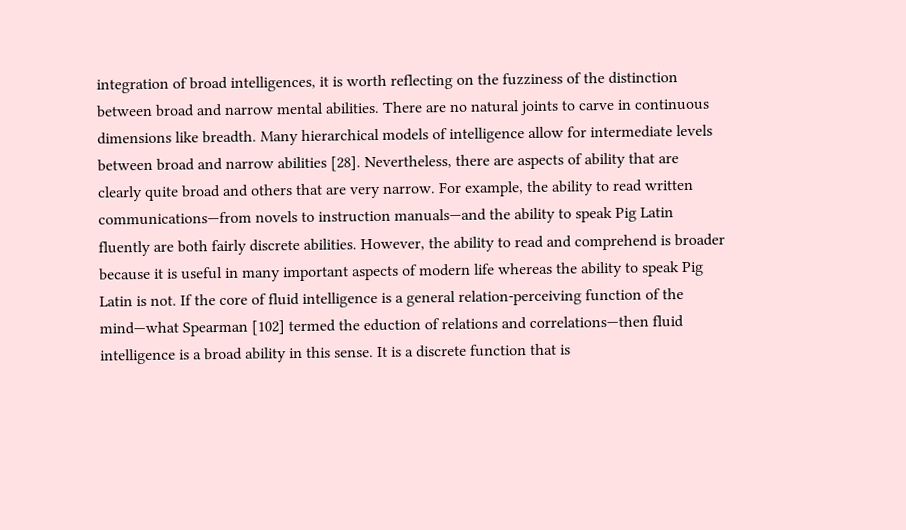integration of broad intelligences, it is worth reflecting on the fuzziness of the distinction between broad and narrow mental abilities. There are no natural joints to carve in continuous dimensions like breadth. Many hierarchical models of intelligence allow for intermediate levels between broad and narrow abilities [28]. Nevertheless, there are aspects of ability that are clearly quite broad and others that are very narrow. For example, the ability to read written communications—from novels to instruction manuals—and the ability to speak Pig Latin fluently are both fairly discrete abilities. However, the ability to read and comprehend is broader because it is useful in many important aspects of modern life whereas the ability to speak Pig Latin is not. If the core of fluid intelligence is a general relation-perceiving function of the mind—what Spearman [102] termed the eduction of relations and correlations—then fluid intelligence is a broad ability in this sense. It is a discrete function that is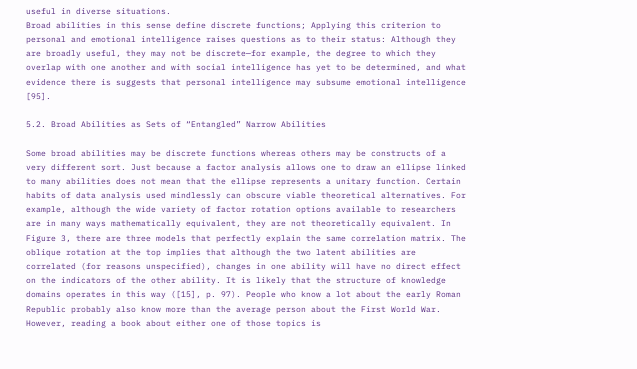useful in diverse situations.
Broad abilities in this sense define discrete functions; Applying this criterion to personal and emotional intelligence raises questions as to their status: Although they are broadly useful, they may not be discrete—for example, the degree to which they overlap with one another and with social intelligence has yet to be determined, and what evidence there is suggests that personal intelligence may subsume emotional intelligence [95].

5.2. Broad Abilities as Sets of “Entangled” Narrow Abilities

Some broad abilities may be discrete functions whereas others may be constructs of a very different sort. Just because a factor analysis allows one to draw an ellipse linked to many abilities does not mean that the ellipse represents a unitary function. Certain habits of data analysis used mindlessly can obscure viable theoretical alternatives. For example, although the wide variety of factor rotation options available to researchers are in many ways mathematically equivalent, they are not theoretically equivalent. In Figure 3, there are three models that perfectly explain the same correlation matrix. The oblique rotation at the top implies that although the two latent abilities are correlated (for reasons unspecified), changes in one ability will have no direct effect on the indicators of the other ability. It is likely that the structure of knowledge domains operates in this way ([15], p. 97). People who know a lot about the early Roman Republic probably also know more than the average person about the First World War. However, reading a book about either one of those topics is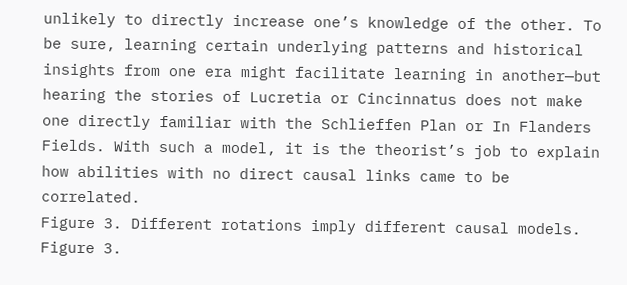unlikely to directly increase one’s knowledge of the other. To be sure, learning certain underlying patterns and historical insights from one era might facilitate learning in another—but hearing the stories of Lucretia or Cincinnatus does not make one directly familiar with the Schlieffen Plan or In Flanders Fields. With such a model, it is the theorist’s job to explain how abilities with no direct causal links came to be correlated.
Figure 3. Different rotations imply different causal models.
Figure 3.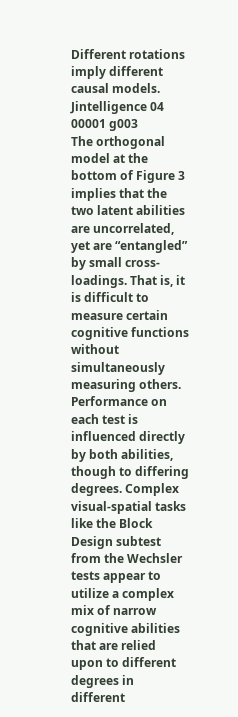Different rotations imply different causal models.
Jintelligence 04 00001 g003
The orthogonal model at the bottom of Figure 3 implies that the two latent abilities are uncorrelated, yet are “entangled” by small cross-loadings. That is, it is difficult to measure certain cognitive functions without simultaneously measuring others. Performance on each test is influenced directly by both abilities, though to differing degrees. Complex visual-spatial tasks like the Block Design subtest from the Wechsler tests appear to utilize a complex mix of narrow cognitive abilities that are relied upon to different degrees in different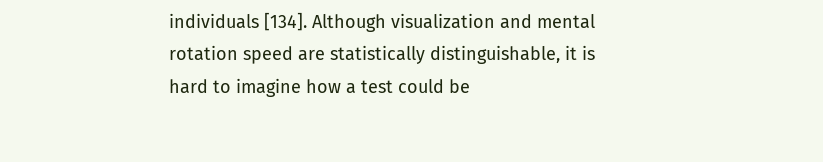individuals [134]. Although visualization and mental rotation speed are statistically distinguishable, it is hard to imagine how a test could be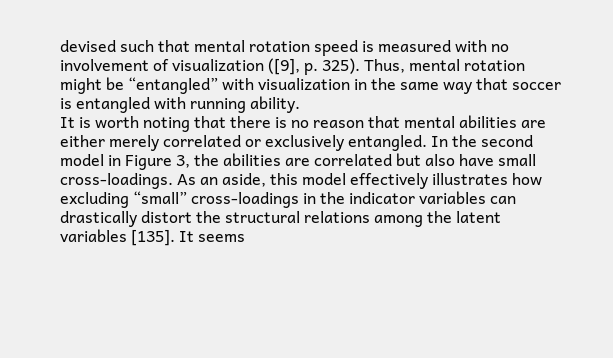devised such that mental rotation speed is measured with no involvement of visualization ([9], p. 325). Thus, mental rotation might be “entangled” with visualization in the same way that soccer is entangled with running ability.
It is worth noting that there is no reason that mental abilities are either merely correlated or exclusively entangled. In the second model in Figure 3, the abilities are correlated but also have small cross-loadings. As an aside, this model effectively illustrates how excluding “small” cross-loadings in the indicator variables can drastically distort the structural relations among the latent variables [135]. It seems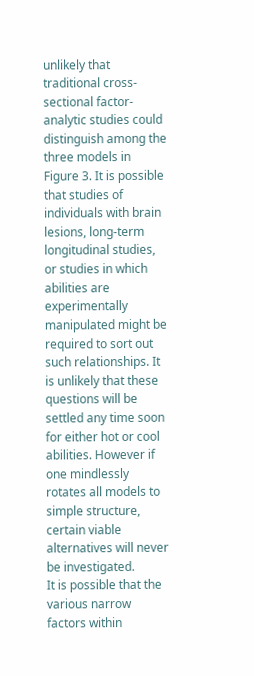unlikely that traditional cross-sectional factor-analytic studies could distinguish among the three models in Figure 3. It is possible that studies of individuals with brain lesions, long-term longitudinal studies, or studies in which abilities are experimentally manipulated might be required to sort out such relationships. It is unlikely that these questions will be settled any time soon for either hot or cool abilities. However if one mindlessly rotates all models to simple structure, certain viable alternatives will never be investigated.
It is possible that the various narrow factors within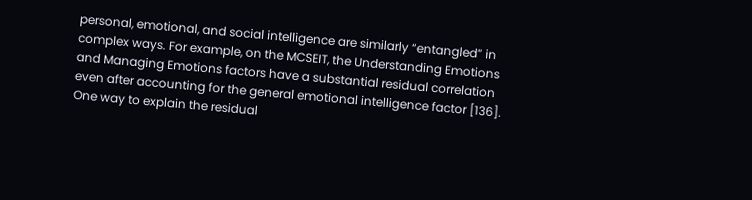personal, emotional, and social intelligence are similarly “entangled” in complex ways. For example, on the MCSEIT, the Understanding Emotions and Managing Emotions factors have a substantial residual correlation even after accounting for the general emotional intelligence factor [136]. One way to explain the residual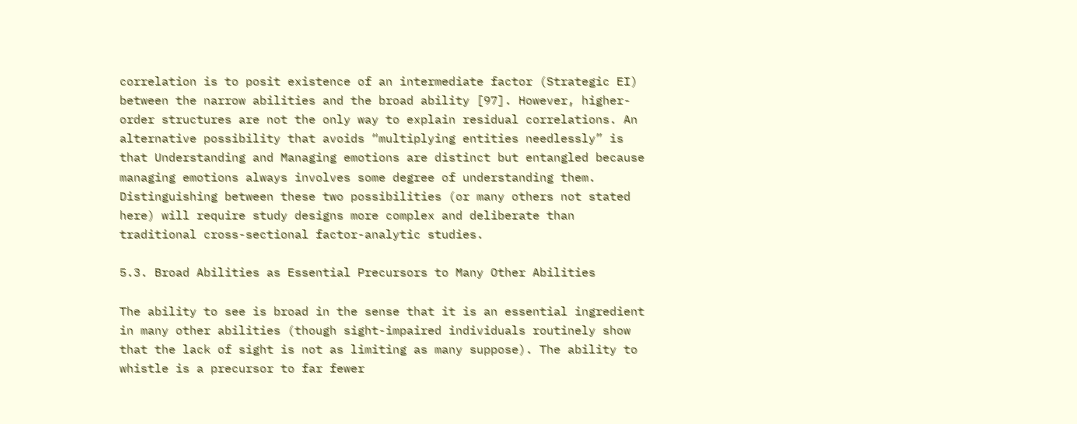correlation is to posit existence of an intermediate factor (Strategic EI) between the narrow abilities and the broad ability [97]. However, higher-order structures are not the only way to explain residual correlations. An alternative possibility that avoids “multiplying entities needlessly” is that Understanding and Managing emotions are distinct but entangled because managing emotions always involves some degree of understanding them. Distinguishing between these two possibilities (or many others not stated here) will require study designs more complex and deliberate than traditional cross-sectional factor-analytic studies.

5.3. Broad Abilities as Essential Precursors to Many Other Abilities

The ability to see is broad in the sense that it is an essential ingredient in many other abilities (though sight-impaired individuals routinely show that the lack of sight is not as limiting as many suppose). The ability to whistle is a precursor to far fewer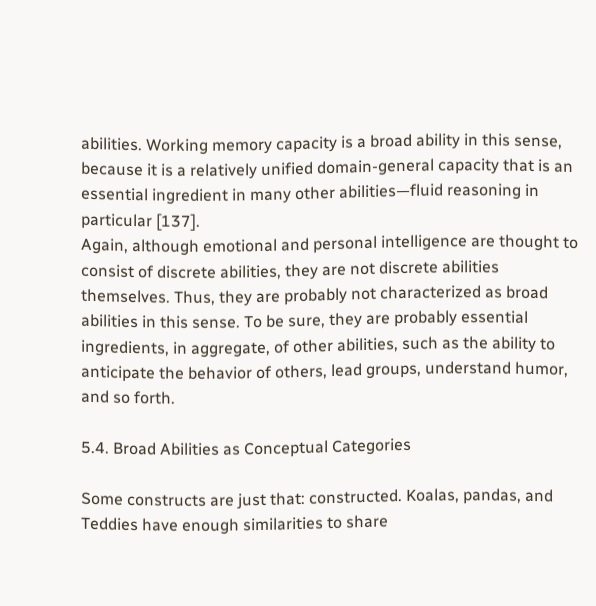abilities. Working memory capacity is a broad ability in this sense, because it is a relatively unified domain-general capacity that is an essential ingredient in many other abilities—fluid reasoning in particular [137].
Again, although emotional and personal intelligence are thought to consist of discrete abilities, they are not discrete abilities themselves. Thus, they are probably not characterized as broad abilities in this sense. To be sure, they are probably essential ingredients, in aggregate, of other abilities, such as the ability to anticipate the behavior of others, lead groups, understand humor, and so forth.

5.4. Broad Abilities as Conceptual Categories

Some constructs are just that: constructed. Koalas, pandas, and Teddies have enough similarities to share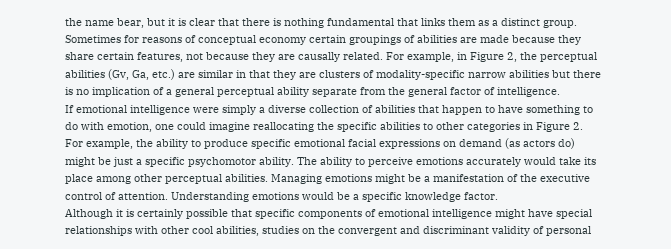the name bear, but it is clear that there is nothing fundamental that links them as a distinct group. Sometimes for reasons of conceptual economy certain groupings of abilities are made because they share certain features, not because they are causally related. For example, in Figure 2, the perceptual abilities (Gv, Ga, etc.) are similar in that they are clusters of modality-specific narrow abilities but there is no implication of a general perceptual ability separate from the general factor of intelligence.
If emotional intelligence were simply a diverse collection of abilities that happen to have something to do with emotion, one could imagine reallocating the specific abilities to other categories in Figure 2. For example, the ability to produce specific emotional facial expressions on demand (as actors do) might be just a specific psychomotor ability. The ability to perceive emotions accurately would take its place among other perceptual abilities. Managing emotions might be a manifestation of the executive control of attention. Understanding emotions would be a specific knowledge factor.
Although it is certainly possible that specific components of emotional intelligence might have special relationships with other cool abilities, studies on the convergent and discriminant validity of personal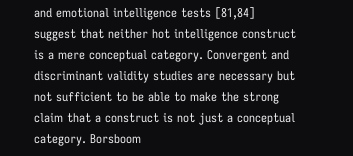and emotional intelligence tests [81,84] suggest that neither hot intelligence construct is a mere conceptual category. Convergent and discriminant validity studies are necessary but not sufficient to be able to make the strong claim that a construct is not just a conceptual category. Borsboom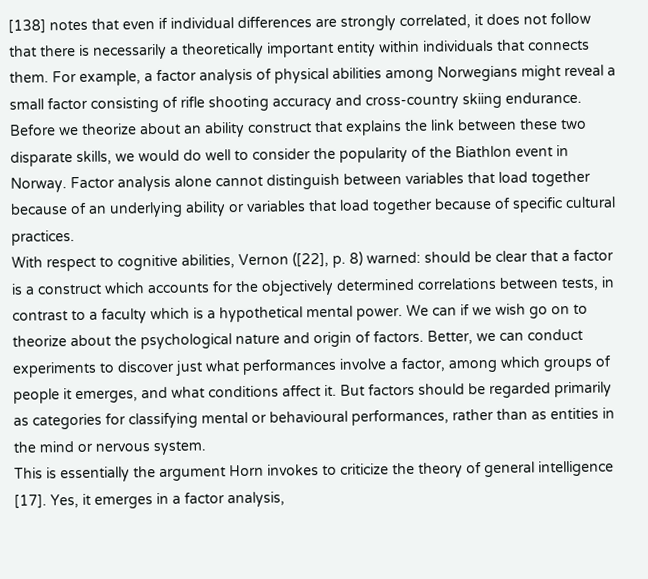[138] notes that even if individual differences are strongly correlated, it does not follow that there is necessarily a theoretically important entity within individuals that connects them. For example, a factor analysis of physical abilities among Norwegians might reveal a small factor consisting of rifle shooting accuracy and cross-country skiing endurance. Before we theorize about an ability construct that explains the link between these two disparate skills, we would do well to consider the popularity of the Biathlon event in Norway. Factor analysis alone cannot distinguish between variables that load together because of an underlying ability or variables that load together because of specific cultural practices.
With respect to cognitive abilities, Vernon ([22], p. 8) warned: should be clear that a factor is a construct which accounts for the objectively determined correlations between tests, in contrast to a faculty which is a hypothetical mental power. We can if we wish go on to theorize about the psychological nature and origin of factors. Better, we can conduct experiments to discover just what performances involve a factor, among which groups of people it emerges, and what conditions affect it. But factors should be regarded primarily as categories for classifying mental or behavioural performances, rather than as entities in the mind or nervous system.
This is essentially the argument Horn invokes to criticize the theory of general intelligence [17]. Yes, it emerges in a factor analysis,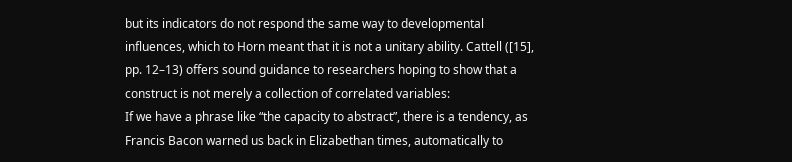but its indicators do not respond the same way to developmental influences, which to Horn meant that it is not a unitary ability. Cattell ([15], pp. 12–13) offers sound guidance to researchers hoping to show that a construct is not merely a collection of correlated variables:
If we have a phrase like “the capacity to abstract”, there is a tendency, as Francis Bacon warned us back in Elizabethan times, automatically to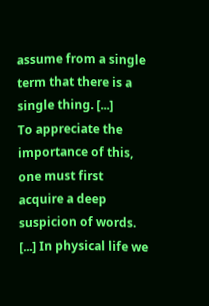assume from a single term that there is a single thing. [...]
To appreciate the importance of this, one must first acquire a deep suspicion of words. [...] In physical life we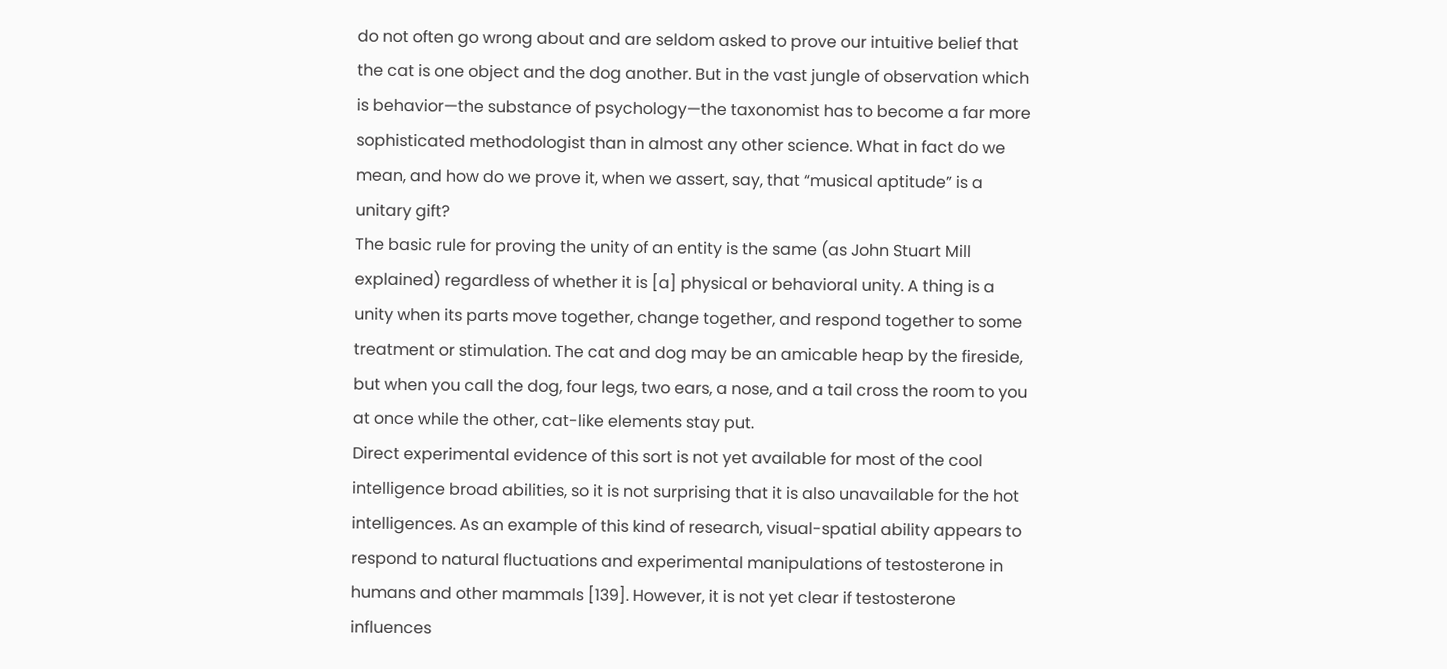do not often go wrong about and are seldom asked to prove our intuitive belief that the cat is one object and the dog another. But in the vast jungle of observation which is behavior—the substance of psychology—the taxonomist has to become a far more sophisticated methodologist than in almost any other science. What in fact do we mean, and how do we prove it, when we assert, say, that “musical aptitude” is a unitary gift?
The basic rule for proving the unity of an entity is the same (as John Stuart Mill explained) regardless of whether it is [a] physical or behavioral unity. A thing is a unity when its parts move together, change together, and respond together to some treatment or stimulation. The cat and dog may be an amicable heap by the fireside, but when you call the dog, four legs, two ears, a nose, and a tail cross the room to you at once while the other, cat-like elements stay put.
Direct experimental evidence of this sort is not yet available for most of the cool intelligence broad abilities, so it is not surprising that it is also unavailable for the hot intelligences. As an example of this kind of research, visual-spatial ability appears to respond to natural fluctuations and experimental manipulations of testosterone in humans and other mammals [139]. However, it is not yet clear if testosterone influences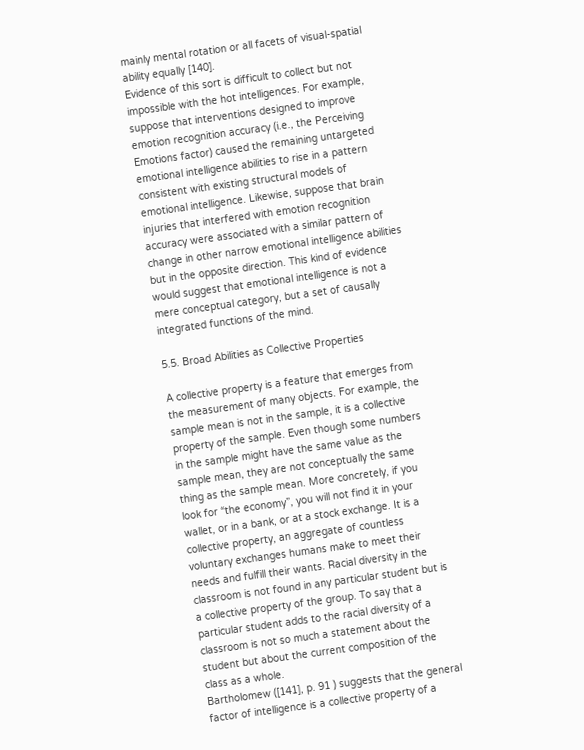mainly mental rotation or all facets of visual-spatial ability equally [140].
Evidence of this sort is difficult to collect but not impossible with the hot intelligences. For example, suppose that interventions designed to improve emotion recognition accuracy (i.e., the Perceiving Emotions factor) caused the remaining untargeted emotional intelligence abilities to rise in a pattern consistent with existing structural models of emotional intelligence. Likewise, suppose that brain injuries that interfered with emotion recognition accuracy were associated with a similar pattern of change in other narrow emotional intelligence abilities but in the opposite direction. This kind of evidence would suggest that emotional intelligence is not a mere conceptual category, but a set of causally integrated functions of the mind.

5.5. Broad Abilities as Collective Properties

A collective property is a feature that emerges from the measurement of many objects. For example, the sample mean is not in the sample, it is a collective property of the sample. Even though some numbers in the sample might have the same value as the sample mean, they are not conceptually the same thing as the sample mean. More concretely, if you look for “the economy”, you will not find it in your wallet, or in a bank, or at a stock exchange. It is a collective property, an aggregate of countless voluntary exchanges humans make to meet their needs and fulfill their wants. Racial diversity in the classroom is not found in any particular student but is a collective property of the group. To say that a particular student adds to the racial diversity of a classroom is not so much a statement about the student but about the current composition of the class as a whole.
Bartholomew ([141], p. 91 ) suggests that the general factor of intelligence is a collective property of a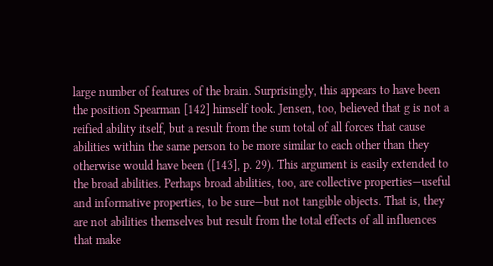large number of features of the brain. Surprisingly, this appears to have been the position Spearman [142] himself took. Jensen, too, believed that g is not a reified ability itself, but a result from the sum total of all forces that cause abilities within the same person to be more similar to each other than they otherwise would have been ([143], p. 29). This argument is easily extended to the broad abilities. Perhaps broad abilities, too, are collective properties—useful and informative properties, to be sure—but not tangible objects. That is, they are not abilities themselves but result from the total effects of all influences that make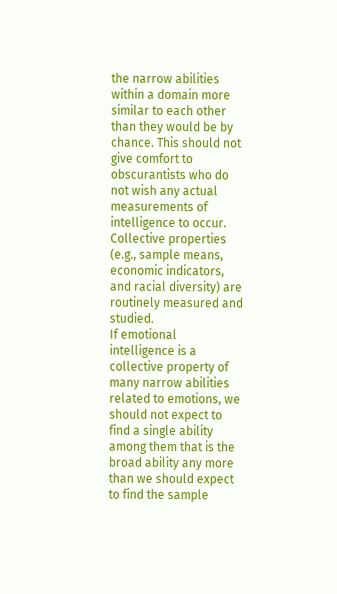the narrow abilities within a domain more similar to each other than they would be by chance. This should not give comfort to obscurantists who do not wish any actual measurements of intelligence to occur. Collective properties (e.g., sample means, economic indicators, and racial diversity) are routinely measured and studied.
If emotional intelligence is a collective property of many narrow abilities related to emotions, we should not expect to find a single ability among them that is the broad ability any more than we should expect to find the sample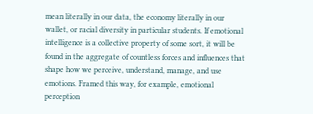mean literally in our data, the economy literally in our wallet, or racial diversity in particular students. If emotional intelligence is a collective property of some sort, it will be found in the aggregate of countless forces and influences that shape how we perceive, understand, manage, and use emotions. Framed this way, for example, emotional perception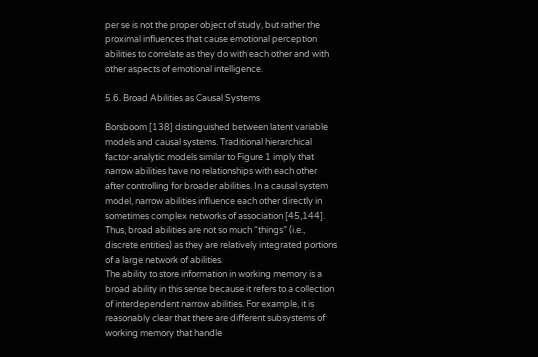per se is not the proper object of study, but rather the proximal influences that cause emotional perception abilities to correlate as they do with each other and with other aspects of emotional intelligence.

5.6. Broad Abilities as Causal Systems

Borsboom [138] distinguished between latent variable models and causal systems. Traditional hierarchical factor-analytic models similar to Figure 1 imply that narrow abilities have no relationships with each other after controlling for broader abilities. In a causal system model, narrow abilities influence each other directly in sometimes complex networks of association [45,144]. Thus, broad abilities are not so much “things” (i.e., discrete entities) as they are relatively integrated portions of a large network of abilities.
The ability to store information in working memory is a broad ability in this sense because it refers to a collection of interdependent narrow abilities. For example, it is reasonably clear that there are different subsystems of working memory that handle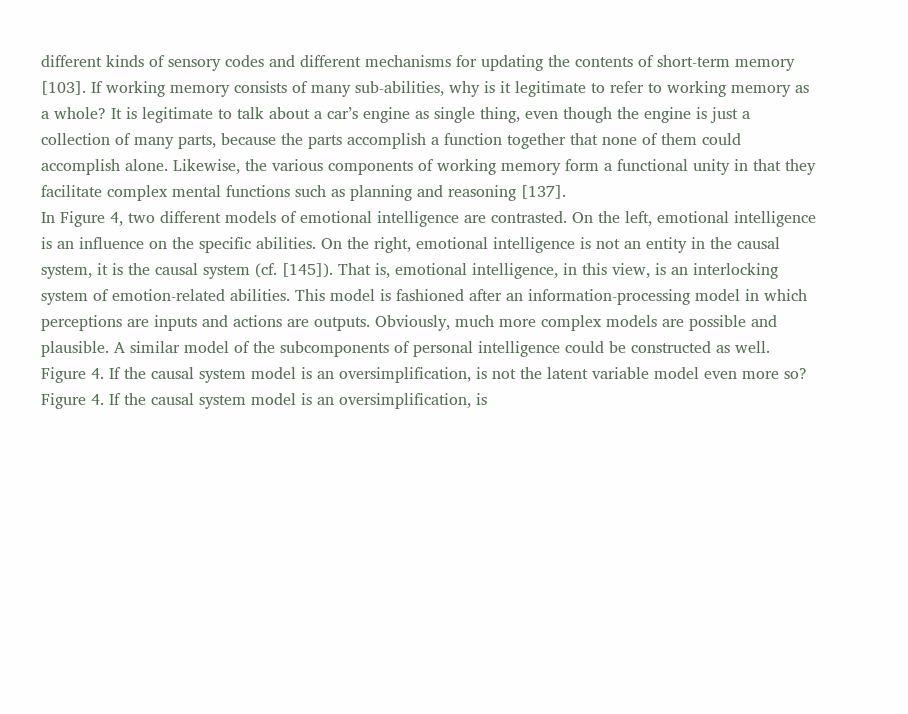different kinds of sensory codes and different mechanisms for updating the contents of short-term memory [103]. If working memory consists of many sub-abilities, why is it legitimate to refer to working memory as a whole? It is legitimate to talk about a car’s engine as single thing, even though the engine is just a collection of many parts, because the parts accomplish a function together that none of them could accomplish alone. Likewise, the various components of working memory form a functional unity in that they facilitate complex mental functions such as planning and reasoning [137].
In Figure 4, two different models of emotional intelligence are contrasted. On the left, emotional intelligence is an influence on the specific abilities. On the right, emotional intelligence is not an entity in the causal system, it is the causal system (cf. [145]). That is, emotional intelligence, in this view, is an interlocking system of emotion-related abilities. This model is fashioned after an information-processing model in which perceptions are inputs and actions are outputs. Obviously, much more complex models are possible and plausible. A similar model of the subcomponents of personal intelligence could be constructed as well.
Figure 4. If the causal system model is an oversimplification, is not the latent variable model even more so?
Figure 4. If the causal system model is an oversimplification, is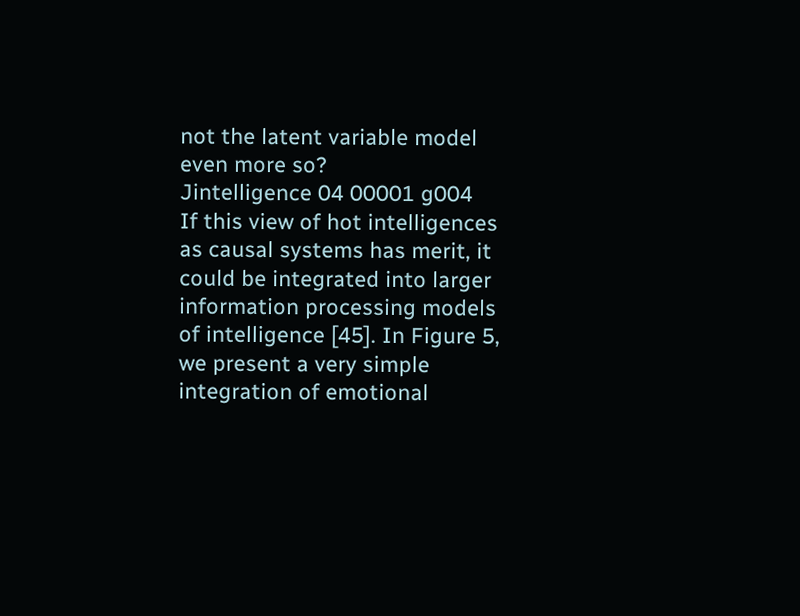not the latent variable model even more so?
Jintelligence 04 00001 g004
If this view of hot intelligences as causal systems has merit, it could be integrated into larger information processing models of intelligence [45]. In Figure 5, we present a very simple integration of emotional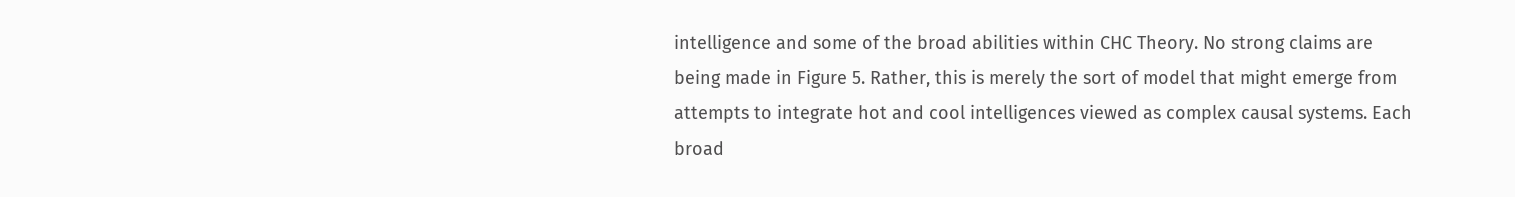intelligence and some of the broad abilities within CHC Theory. No strong claims are being made in Figure 5. Rather, this is merely the sort of model that might emerge from attempts to integrate hot and cool intelligences viewed as complex causal systems. Each broad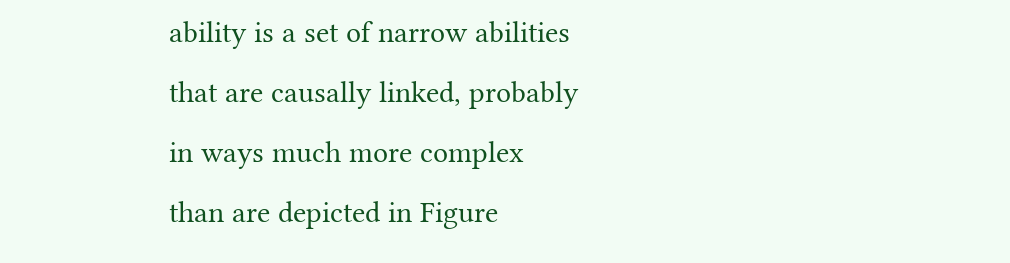ability is a set of narrow abilities that are causally linked, probably in ways much more complex than are depicted in Figure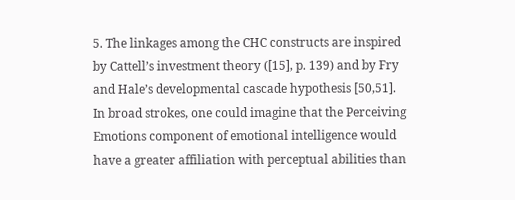5. The linkages among the CHC constructs are inspired by Cattell’s investment theory ([15], p. 139) and by Fry and Hale’s developmental cascade hypothesis [50,51].
In broad strokes, one could imagine that the Perceiving Emotions component of emotional intelligence would have a greater affiliation with perceptual abilities than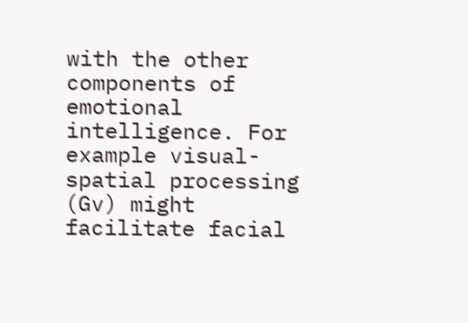with the other components of emotional intelligence. For example visual-spatial processing (Gv) might facilitate facial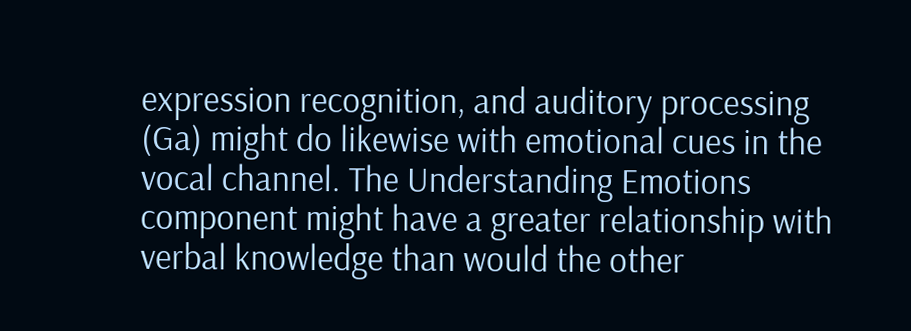expression recognition, and auditory processing (Ga) might do likewise with emotional cues in the vocal channel. The Understanding Emotions component might have a greater relationship with verbal knowledge than would the other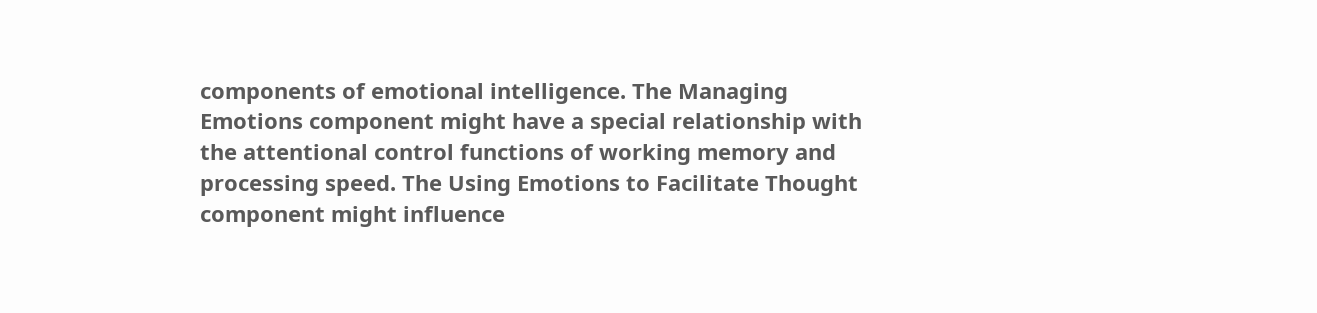components of emotional intelligence. The Managing Emotions component might have a special relationship with the attentional control functions of working memory and processing speed. The Using Emotions to Facilitate Thought component might influence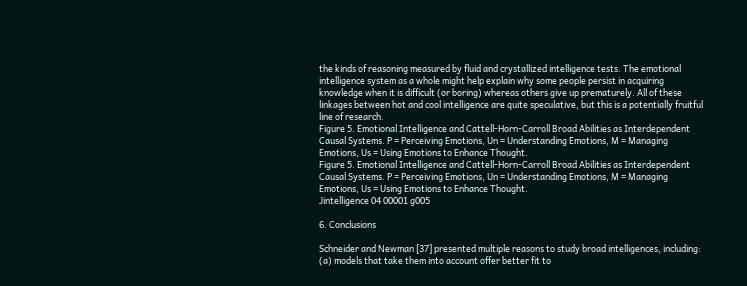the kinds of reasoning measured by fluid and crystallized intelligence tests. The emotional intelligence system as a whole might help explain why some people persist in acquiring knowledge when it is difficult (or boring) whereas others give up prematurely. All of these linkages between hot and cool intelligence are quite speculative, but this is a potentially fruitful line of research.
Figure 5. Emotional Intelligence and Cattell-Horn-Carroll Broad Abilities as Interdependent Causal Systems. P = Perceiving Emotions, Un = Understanding Emotions, M = Managing Emotions, Us = Using Emotions to Enhance Thought.
Figure 5. Emotional Intelligence and Cattell-Horn-Carroll Broad Abilities as Interdependent Causal Systems. P = Perceiving Emotions, Un = Understanding Emotions, M = Managing Emotions, Us = Using Emotions to Enhance Thought.
Jintelligence 04 00001 g005

6. Conclusions

Schneider and Newman [37] presented multiple reasons to study broad intelligences, including: (a) models that take them into account offer better fit to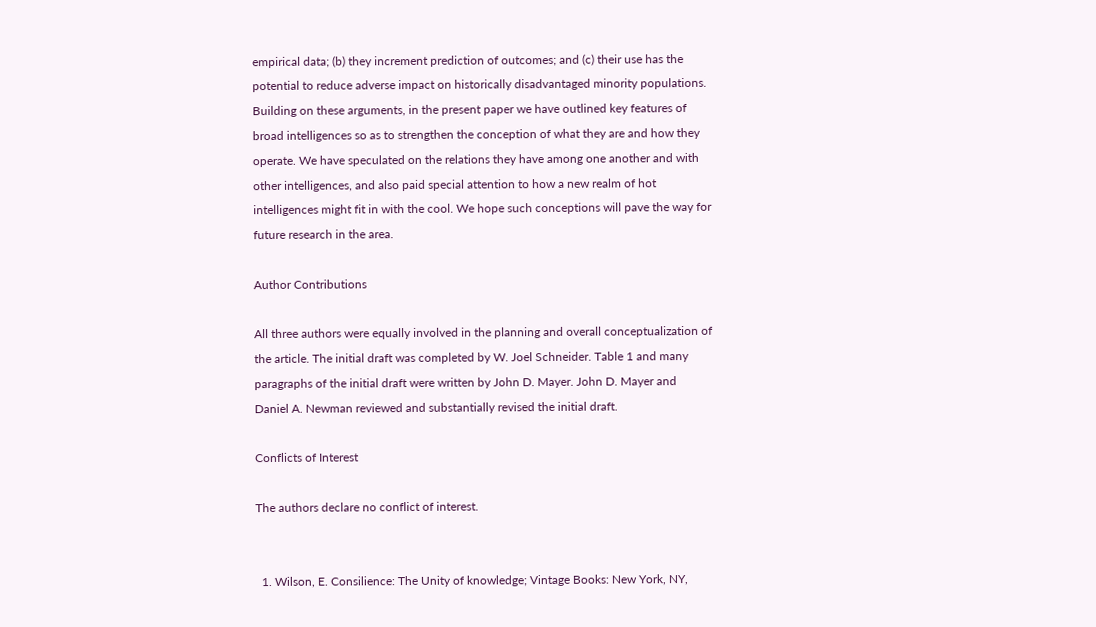empirical data; (b) they increment prediction of outcomes; and (c) their use has the potential to reduce adverse impact on historically disadvantaged minority populations. Building on these arguments, in the present paper we have outlined key features of broad intelligences so as to strengthen the conception of what they are and how they operate. We have speculated on the relations they have among one another and with other intelligences, and also paid special attention to how a new realm of hot intelligences might fit in with the cool. We hope such conceptions will pave the way for future research in the area.

Author Contributions

All three authors were equally involved in the planning and overall conceptualization of the article. The initial draft was completed by W. Joel Schneider. Table 1 and many paragraphs of the initial draft were written by John D. Mayer. John D. Mayer and Daniel A. Newman reviewed and substantially revised the initial draft.

Conflicts of Interest

The authors declare no conflict of interest.


  1. Wilson, E. Consilience: The Unity of knowledge; Vintage Books: New York, NY,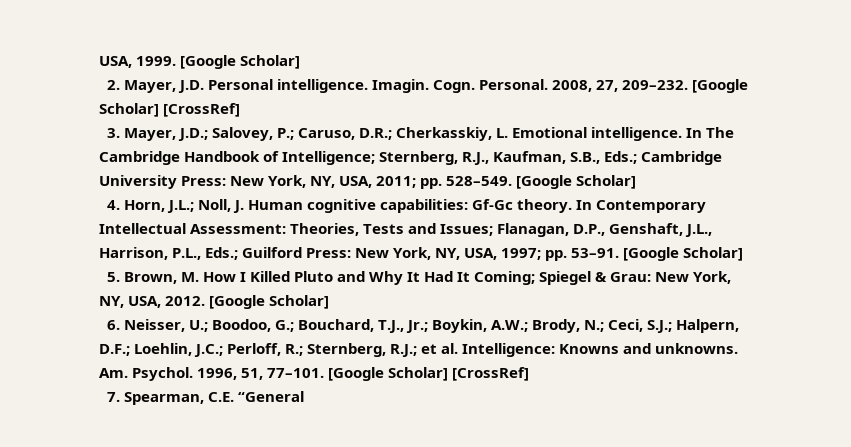USA, 1999. [Google Scholar]
  2. Mayer, J.D. Personal intelligence. Imagin. Cogn. Personal. 2008, 27, 209–232. [Google Scholar] [CrossRef]
  3. Mayer, J.D.; Salovey, P.; Caruso, D.R.; Cherkasskiy, L. Emotional intelligence. In The Cambridge Handbook of Intelligence; Sternberg, R.J., Kaufman, S.B., Eds.; Cambridge University Press: New York, NY, USA, 2011; pp. 528–549. [Google Scholar]
  4. Horn, J.L.; Noll, J. Human cognitive capabilities: Gf-Gc theory. In Contemporary Intellectual Assessment: Theories, Tests and Issues; Flanagan, D.P., Genshaft, J.L., Harrison, P.L., Eds.; Guilford Press: New York, NY, USA, 1997; pp. 53–91. [Google Scholar]
  5. Brown, M. How I Killed Pluto and Why It Had It Coming; Spiegel & Grau: New York, NY, USA, 2012. [Google Scholar]
  6. Neisser, U.; Boodoo, G.; Bouchard, T.J., Jr.; Boykin, A.W.; Brody, N.; Ceci, S.J.; Halpern, D.F.; Loehlin, J.C.; Perloff, R.; Sternberg, R.J.; et al. Intelligence: Knowns and unknowns. Am. Psychol. 1996, 51, 77–101. [Google Scholar] [CrossRef]
  7. Spearman, C.E. “General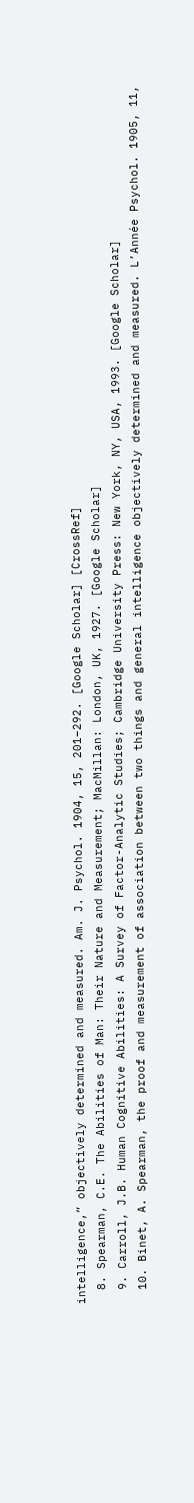intelligence,” objectively determined and measured. Am. J. Psychol. 1904, 15, 201–292. [Google Scholar] [CrossRef]
  8. Spearman, C.E. The Abilities of Man: Their Nature and Measurement; MacMillan: London, UK, 1927. [Google Scholar]
  9. Carroll, J.B. Human Cognitive Abilities: A Survey of Factor-Analytic Studies; Cambridge University Press: New York, NY, USA, 1993. [Google Scholar]
  10. Binet, A. Spearman, the proof and measurement of association between two things and general intelligence objectively determined and measured. L’Année Psychol. 1905, 11,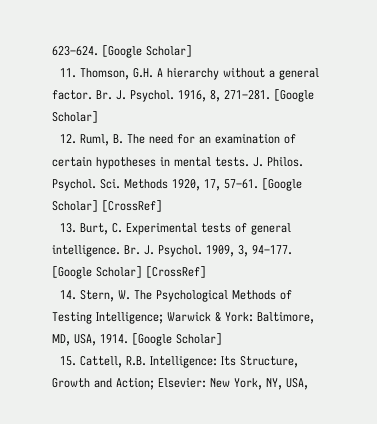623–624. [Google Scholar]
  11. Thomson, G.H. A hierarchy without a general factor. Br. J. Psychol. 1916, 8, 271–281. [Google Scholar]
  12. Ruml, B. The need for an examination of certain hypotheses in mental tests. J. Philos. Psychol. Sci. Methods 1920, 17, 57–61. [Google Scholar] [CrossRef]
  13. Burt, C. Experimental tests of general intelligence. Br. J. Psychol. 1909, 3, 94–177. [Google Scholar] [CrossRef]
  14. Stern, W. The Psychological Methods of Testing Intelligence; Warwick & York: Baltimore, MD, USA, 1914. [Google Scholar]
  15. Cattell, R.B. Intelligence: Its Structure, Growth and Action; Elsevier: New York, NY, USA,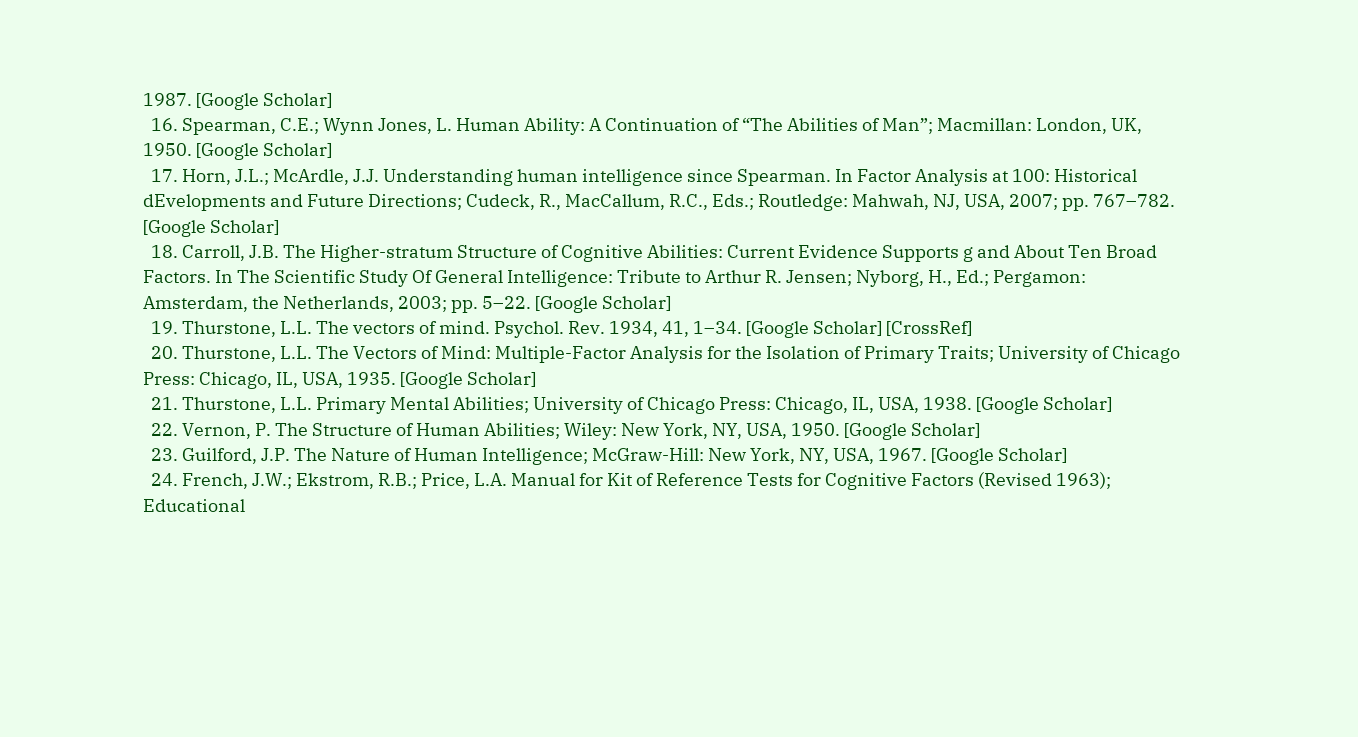1987. [Google Scholar]
  16. Spearman, C.E.; Wynn Jones, L. Human Ability: A Continuation of “The Abilities of Man”; Macmillan: London, UK, 1950. [Google Scholar]
  17. Horn, J.L.; McArdle, J.J. Understanding human intelligence since Spearman. In Factor Analysis at 100: Historical dEvelopments and Future Directions; Cudeck, R., MacCallum, R.C., Eds.; Routledge: Mahwah, NJ, USA, 2007; pp. 767–782. [Google Scholar]
  18. Carroll, J.B. The Higher-stratum Structure of Cognitive Abilities: Current Evidence Supports g and About Ten Broad Factors. In The Scientific Study Of General Intelligence: Tribute to Arthur R. Jensen; Nyborg, H., Ed.; Pergamon: Amsterdam, the Netherlands, 2003; pp. 5–22. [Google Scholar]
  19. Thurstone, L.L. The vectors of mind. Psychol. Rev. 1934, 41, 1–34. [Google Scholar] [CrossRef]
  20. Thurstone, L.L. The Vectors of Mind: Multiple-Factor Analysis for the Isolation of Primary Traits; University of Chicago Press: Chicago, IL, USA, 1935. [Google Scholar]
  21. Thurstone, L.L. Primary Mental Abilities; University of Chicago Press: Chicago, IL, USA, 1938. [Google Scholar]
  22. Vernon, P. The Structure of Human Abilities; Wiley: New York, NY, USA, 1950. [Google Scholar]
  23. Guilford, J.P. The Nature of Human Intelligence; McGraw-Hill: New York, NY, USA, 1967. [Google Scholar]
  24. French, J.W.; Ekstrom, R.B.; Price, L.A. Manual for Kit of Reference Tests for Cognitive Factors (Revised 1963); Educational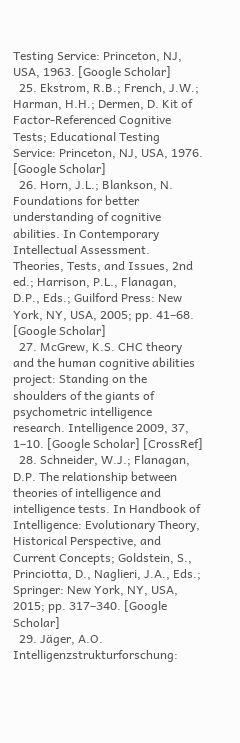Testing Service: Princeton, NJ, USA, 1963. [Google Scholar]
  25. Ekstrom, R.B.; French, J.W.; Harman, H.H.; Dermen, D. Kit of Factor-Referenced Cognitive Tests; Educational Testing Service: Princeton, NJ, USA, 1976. [Google Scholar]
  26. Horn, J.L.; Blankson, N. Foundations for better understanding of cognitive abilities. In Contemporary Intellectual Assessment. Theories, Tests, and Issues, 2nd ed.; Harrison, P.L., Flanagan, D.P., Eds.; Guilford Press: New York, NY, USA, 2005; pp. 41–68. [Google Scholar]
  27. McGrew, K.S. CHC theory and the human cognitive abilities project: Standing on the shoulders of the giants of psychometric intelligence research. Intelligence 2009, 37, 1–10. [Google Scholar] [CrossRef]
  28. Schneider, W.J.; Flanagan, D.P. The relationship between theories of intelligence and intelligence tests. In Handbook of Intelligence: Evolutionary Theory, Historical Perspective, and Current Concepts; Goldstein, S., Princiotta, D., Naglieri, J.A., Eds.; Springer: New York, NY, USA, 2015; pp. 317–340. [Google Scholar]
  29. Jäger, A.O. Intelligenzstrukturforschung: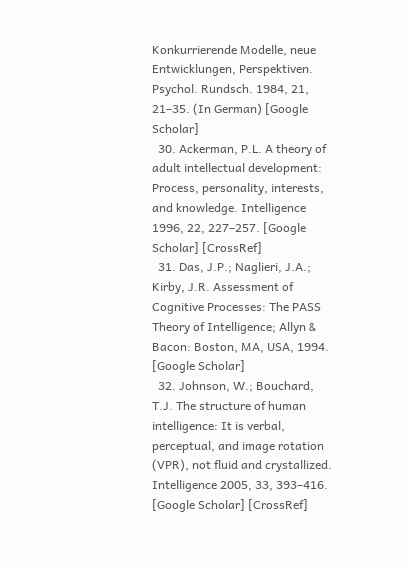Konkurrierende Modelle, neue Entwicklungen, Perspektiven. Psychol. Rundsch. 1984, 21, 21–35. (In German) [Google Scholar]
  30. Ackerman, P.L. A theory of adult intellectual development: Process, personality, interests, and knowledge. Intelligence 1996, 22, 227–257. [Google Scholar] [CrossRef]
  31. Das, J.P.; Naglieri, J.A.; Kirby, J.R. Assessment of Cognitive Processes: The PASS Theory of Intelligence; Allyn & Bacon: Boston, MA, USA, 1994. [Google Scholar]
  32. Johnson, W.; Bouchard, T.J. The structure of human intelligence: It is verbal, perceptual, and image rotation (VPR), not fluid and crystallized. Intelligence 2005, 33, 393–416. [Google Scholar] [CrossRef]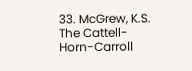33. McGrew, K.S. The Cattell-Horn-Carroll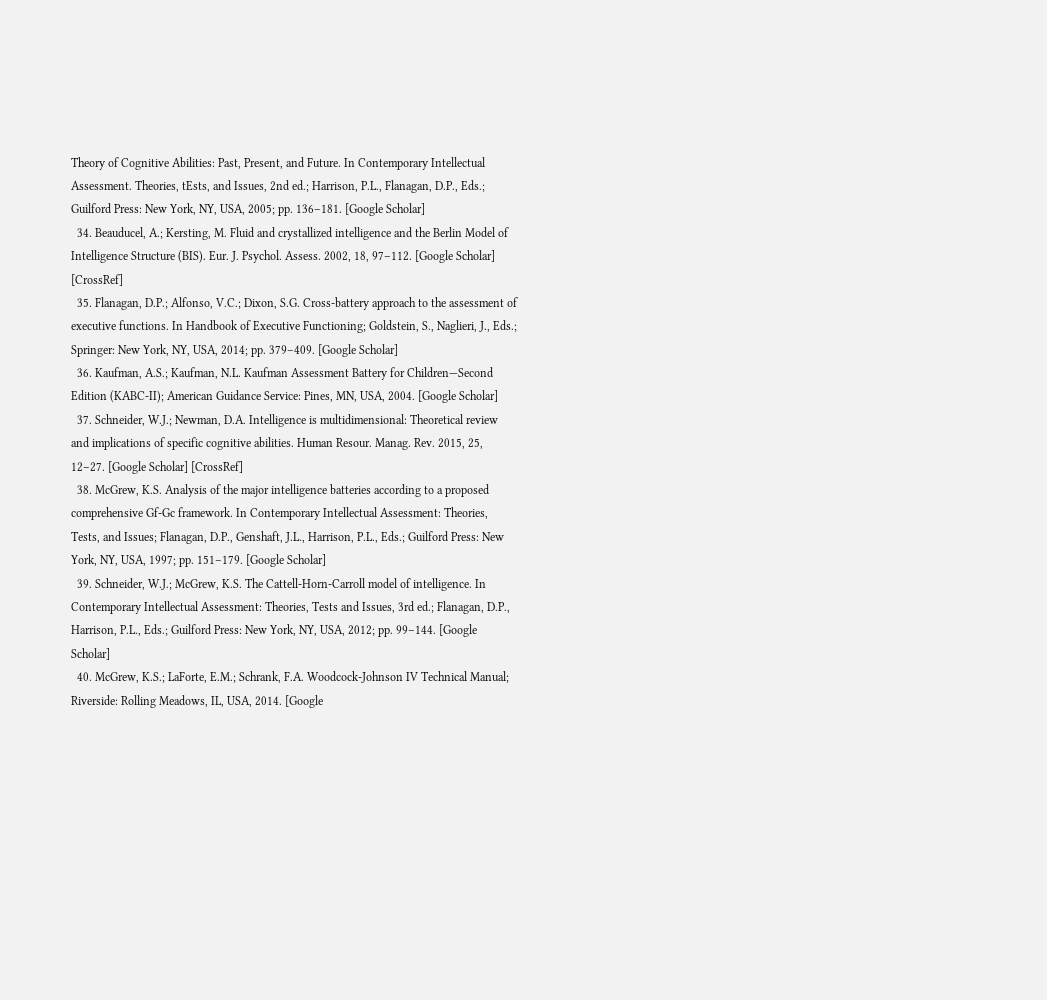Theory of Cognitive Abilities: Past, Present, and Future. In Contemporary Intellectual Assessment. Theories, tEsts, and Issues, 2nd ed.; Harrison, P.L., Flanagan, D.P., Eds.; Guilford Press: New York, NY, USA, 2005; pp. 136–181. [Google Scholar]
  34. Beauducel, A.; Kersting, M. Fluid and crystallized intelligence and the Berlin Model of Intelligence Structure (BIS). Eur. J. Psychol. Assess. 2002, 18, 97–112. [Google Scholar] [CrossRef]
  35. Flanagan, D.P.; Alfonso, V.C.; Dixon, S.G. Cross-battery approach to the assessment of executive functions. In Handbook of Executive Functioning; Goldstein, S., Naglieri, J., Eds.; Springer: New York, NY, USA, 2014; pp. 379–409. [Google Scholar]
  36. Kaufman, A.S.; Kaufman, N.L. Kaufman Assessment Battery for Children—Second Edition (KABC-II); American Guidance Service: Pines, MN, USA, 2004. [Google Scholar]
  37. Schneider, W.J.; Newman, D.A. Intelligence is multidimensional: Theoretical review and implications of specific cognitive abilities. Human Resour. Manag. Rev. 2015, 25, 12–27. [Google Scholar] [CrossRef]
  38. McGrew, K.S. Analysis of the major intelligence batteries according to a proposed comprehensive Gf-Gc framework. In Contemporary Intellectual Assessment: Theories, Tests, and Issues; Flanagan, D.P., Genshaft, J.L., Harrison, P.L., Eds.; Guilford Press: New York, NY, USA, 1997; pp. 151–179. [Google Scholar]
  39. Schneider, W.J.; McGrew, K.S. The Cattell-Horn-Carroll model of intelligence. In Contemporary Intellectual Assessment: Theories, Tests and Issues, 3rd ed.; Flanagan, D.P., Harrison, P.L., Eds.; Guilford Press: New York, NY, USA, 2012; pp. 99–144. [Google Scholar]
  40. McGrew, K.S.; LaForte, E.M.; Schrank, F.A. Woodcock-Johnson IV Technical Manual; Riverside: Rolling Meadows, IL, USA, 2014. [Google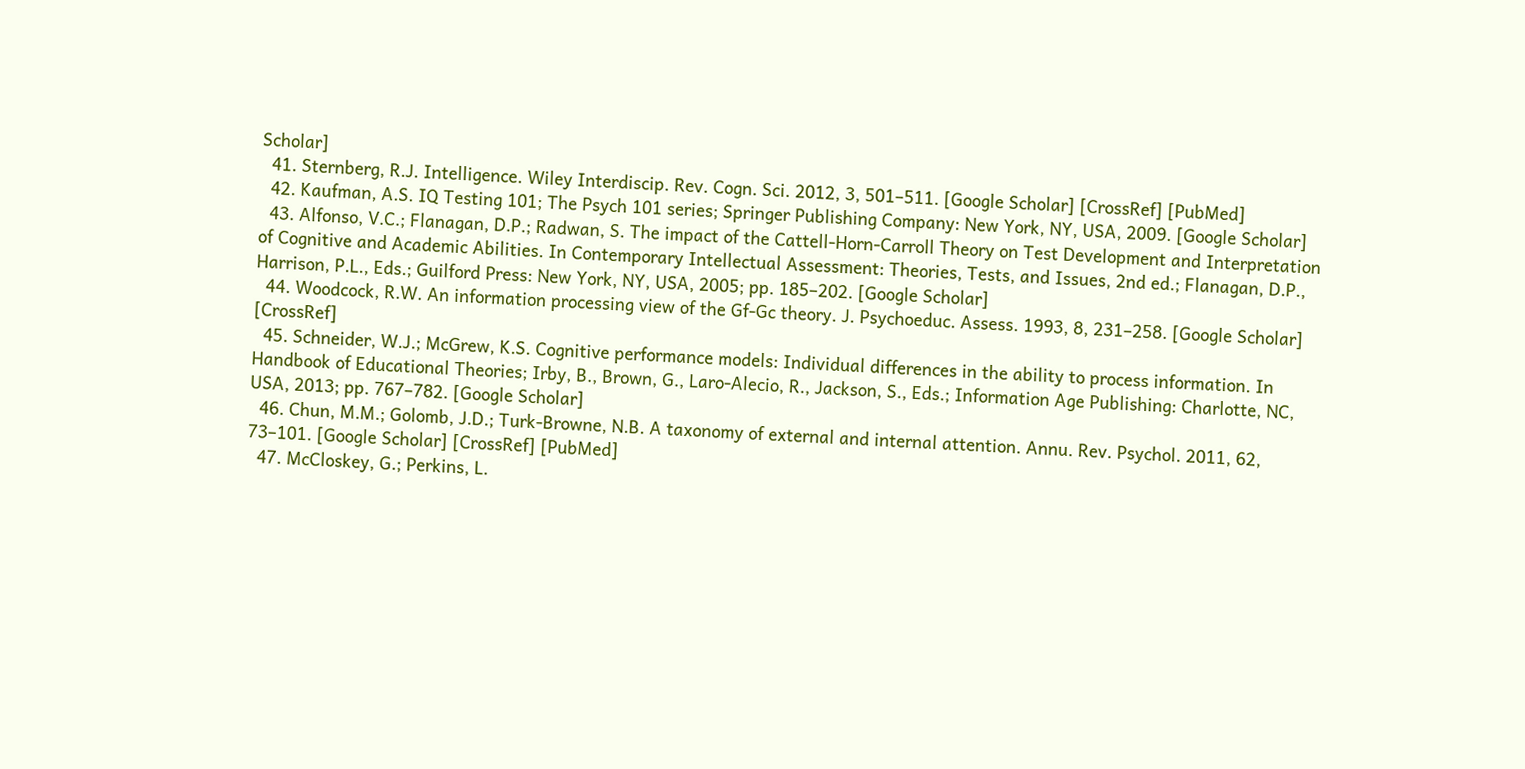Scholar]
  41. Sternberg, R.J. Intelligence. Wiley Interdiscip. Rev. Cogn. Sci. 2012, 3, 501–511. [Google Scholar] [CrossRef] [PubMed]
  42. Kaufman, A.S. IQ Testing 101; The Psych 101 series; Springer Publishing Company: New York, NY, USA, 2009. [Google Scholar]
  43. Alfonso, V.C.; Flanagan, D.P.; Radwan, S. The impact of the Cattell-Horn-Carroll Theory on Test Development and Interpretation of Cognitive and Academic Abilities. In Contemporary Intellectual Assessment: Theories, Tests, and Issues, 2nd ed.; Flanagan, D.P., Harrison, P.L., Eds.; Guilford Press: New York, NY, USA, 2005; pp. 185–202. [Google Scholar]
  44. Woodcock, R.W. An information processing view of the Gf-Gc theory. J. Psychoeduc. Assess. 1993, 8, 231–258. [Google Scholar] [CrossRef]
  45. Schneider, W.J.; McGrew, K.S. Cognitive performance models: Individual differences in the ability to process information. In Handbook of Educational Theories; Irby, B., Brown, G., Laro-Alecio, R., Jackson, S., Eds.; Information Age Publishing: Charlotte, NC, USA, 2013; pp. 767–782. [Google Scholar]
  46. Chun, M.M.; Golomb, J.D.; Turk-Browne, N.B. A taxonomy of external and internal attention. Annu. Rev. Psychol. 2011, 62, 73–101. [Google Scholar] [CrossRef] [PubMed]
  47. McCloskey, G.; Perkins, L.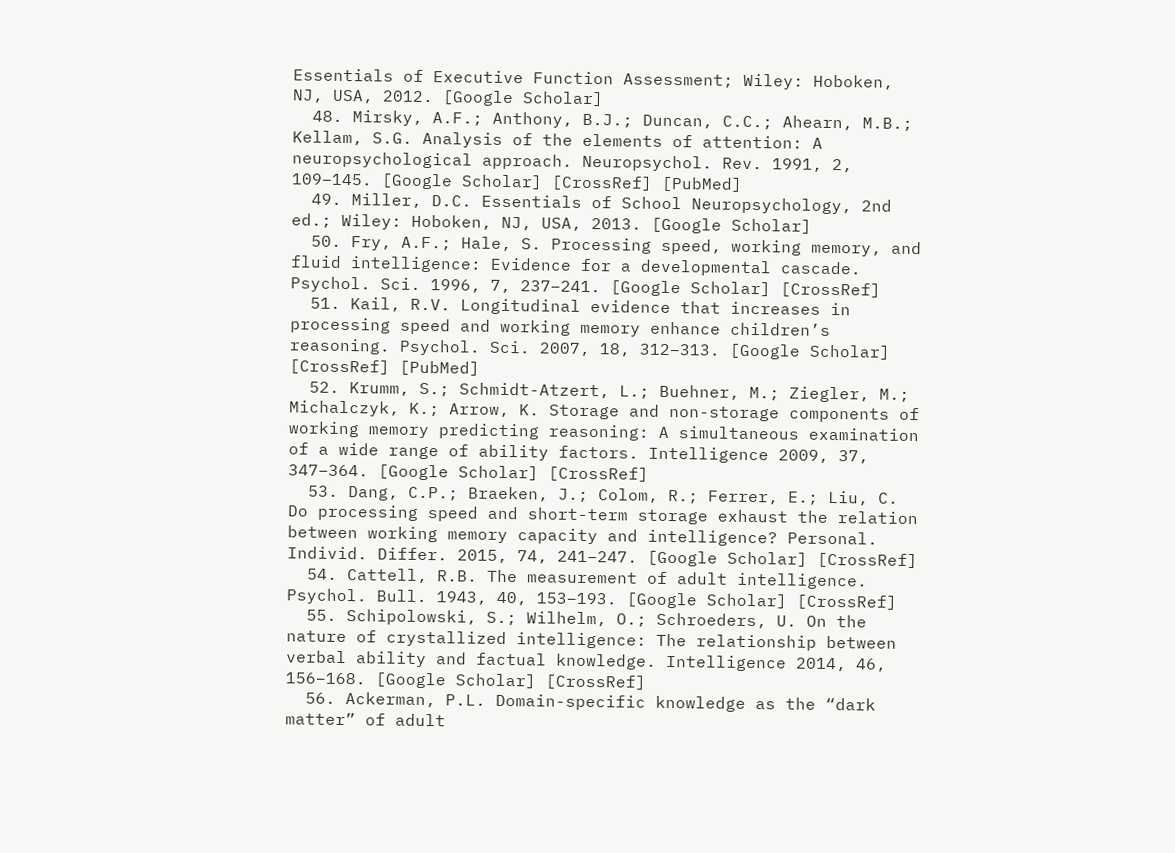Essentials of Executive Function Assessment; Wiley: Hoboken, NJ, USA, 2012. [Google Scholar]
  48. Mirsky, A.F.; Anthony, B.J.; Duncan, C.C.; Ahearn, M.B.; Kellam, S.G. Analysis of the elements of attention: A neuropsychological approach. Neuropsychol. Rev. 1991, 2, 109–145. [Google Scholar] [CrossRef] [PubMed]
  49. Miller, D.C. Essentials of School Neuropsychology, 2nd ed.; Wiley: Hoboken, NJ, USA, 2013. [Google Scholar]
  50. Fry, A.F.; Hale, S. Processing speed, working memory, and fluid intelligence: Evidence for a developmental cascade. Psychol. Sci. 1996, 7, 237–241. [Google Scholar] [CrossRef]
  51. Kail, R.V. Longitudinal evidence that increases in processing speed and working memory enhance children’s reasoning. Psychol. Sci. 2007, 18, 312–313. [Google Scholar] [CrossRef] [PubMed]
  52. Krumm, S.; Schmidt-Atzert, L.; Buehner, M.; Ziegler, M.; Michalczyk, K.; Arrow, K. Storage and non-storage components of working memory predicting reasoning: A simultaneous examination of a wide range of ability factors. Intelligence 2009, 37, 347–364. [Google Scholar] [CrossRef]
  53. Dang, C.P.; Braeken, J.; Colom, R.; Ferrer, E.; Liu, C. Do processing speed and short-term storage exhaust the relation between working memory capacity and intelligence? Personal. Individ. Differ. 2015, 74, 241–247. [Google Scholar] [CrossRef]
  54. Cattell, R.B. The measurement of adult intelligence. Psychol. Bull. 1943, 40, 153–193. [Google Scholar] [CrossRef]
  55. Schipolowski, S.; Wilhelm, O.; Schroeders, U. On the nature of crystallized intelligence: The relationship between verbal ability and factual knowledge. Intelligence 2014, 46, 156–168. [Google Scholar] [CrossRef]
  56. Ackerman, P.L. Domain-specific knowledge as the “dark matter” of adult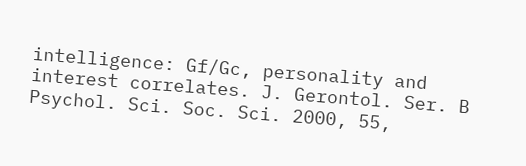intelligence: Gf/Gc, personality and interest correlates. J. Gerontol. Ser. B Psychol. Sci. Soc. Sci. 2000, 55,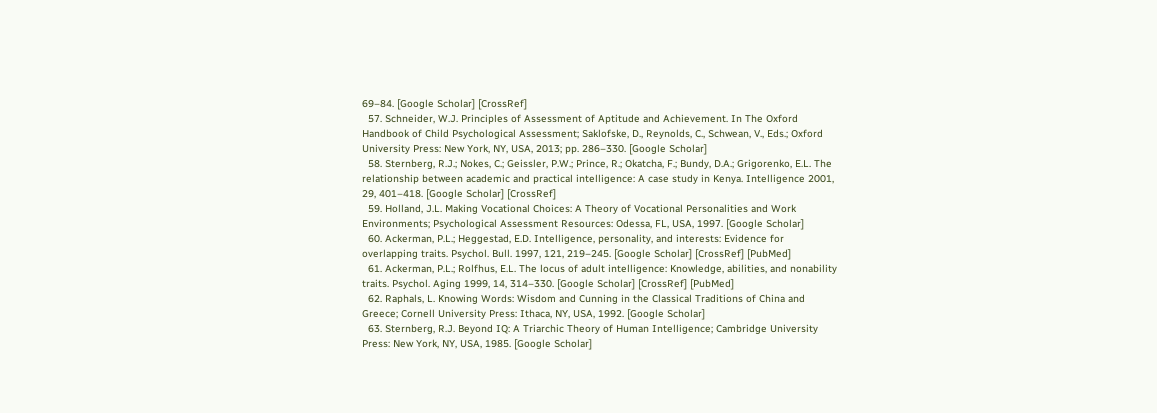69–84. [Google Scholar] [CrossRef]
  57. Schneider, W.J. Principles of Assessment of Aptitude and Achievement. In The Oxford Handbook of Child Psychological Assessment; Saklofske, D., Reynolds, C., Schwean, V., Eds.; Oxford University Press: New York, NY, USA, 2013; pp. 286–330. [Google Scholar]
  58. Sternberg, R.J.; Nokes, C.; Geissler, P.W.; Prince, R.; Okatcha, F.; Bundy, D.A.; Grigorenko, E.L. The relationship between academic and practical intelligence: A case study in Kenya. Intelligence 2001, 29, 401–418. [Google Scholar] [CrossRef]
  59. Holland, J.L. Making Vocational Choices: A Theory of Vocational Personalities and Work Environments; Psychological Assessment Resources: Odessa, FL, USA, 1997. [Google Scholar]
  60. Ackerman, P.L.; Heggestad, E.D. Intelligence, personality, and interests: Evidence for overlapping traits. Psychol. Bull. 1997, 121, 219–245. [Google Scholar] [CrossRef] [PubMed]
  61. Ackerman, P.L.; Rolfhus, E.L. The locus of adult intelligence: Knowledge, abilities, and nonability traits. Psychol. Aging 1999, 14, 314–330. [Google Scholar] [CrossRef] [PubMed]
  62. Raphals, L. Knowing Words: Wisdom and Cunning in the Classical Traditions of China and Greece; Cornell University Press: Ithaca, NY, USA, 1992. [Google Scholar]
  63. Sternberg, R.J. Beyond IQ: A Triarchic Theory of Human Intelligence; Cambridge University Press: New York, NY, USA, 1985. [Google Scholar]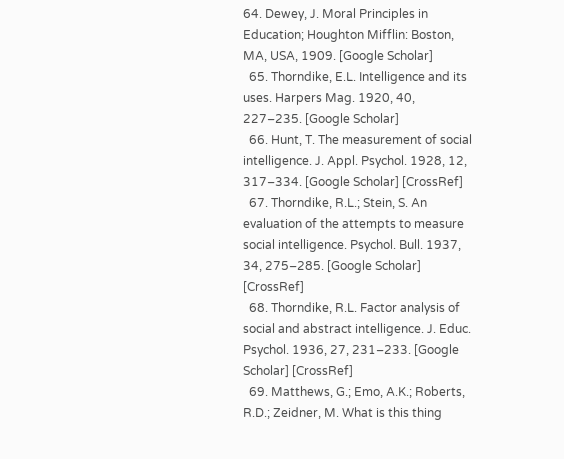64. Dewey, J. Moral Principles in Education; Houghton Mifflin: Boston, MA, USA, 1909. [Google Scholar]
  65. Thorndike, E.L. Intelligence and its uses. Harpers Mag. 1920, 40, 227–235. [Google Scholar]
  66. Hunt, T. The measurement of social intelligence. J. Appl. Psychol. 1928, 12, 317–334. [Google Scholar] [CrossRef]
  67. Thorndike, R.L.; Stein, S. An evaluation of the attempts to measure social intelligence. Psychol. Bull. 1937, 34, 275–285. [Google Scholar] [CrossRef]
  68. Thorndike, R.L. Factor analysis of social and abstract intelligence. J. Educ. Psychol. 1936, 27, 231–233. [Google Scholar] [CrossRef]
  69. Matthews, G.; Emo, A.K.; Roberts, R.D.; Zeidner, M. What is this thing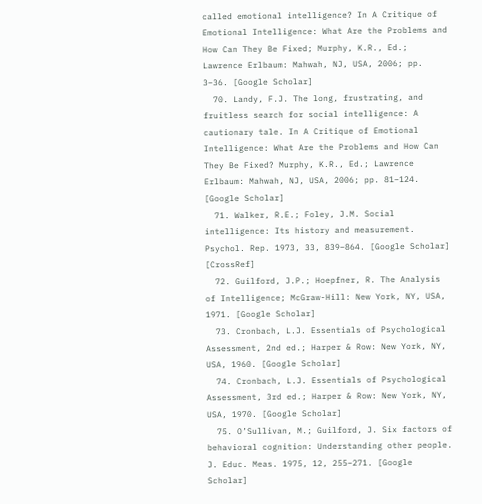called emotional intelligence? In A Critique of Emotional Intelligence: What Are the Problems and How Can They Be Fixed; Murphy, K.R., Ed.; Lawrence Erlbaum: Mahwah, NJ, USA, 2006; pp. 3–36. [Google Scholar]
  70. Landy, F.J. The long, frustrating, and fruitless search for social intelligence: A cautionary tale. In A Critique of Emotional Intelligence: What Are the Problems and How Can They Be Fixed? Murphy, K.R., Ed.; Lawrence Erlbaum: Mahwah, NJ, USA, 2006; pp. 81–124. [Google Scholar]
  71. Walker, R.E.; Foley, J.M. Social intelligence: Its history and measurement. Psychol. Rep. 1973, 33, 839–864. [Google Scholar] [CrossRef]
  72. Guilford, J.P.; Hoepfner, R. The Analysis of Intelligence; McGraw-Hill: New York, NY, USA, 1971. [Google Scholar]
  73. Cronbach, L.J. Essentials of Psychological Assessment, 2nd ed.; Harper & Row: New York, NY, USA, 1960. [Google Scholar]
  74. Cronbach, L.J. Essentials of Psychological Assessment, 3rd ed.; Harper & Row: New York, NY, USA, 1970. [Google Scholar]
  75. O’Sullivan, M.; Guilford, J. Six factors of behavioral cognition: Understanding other people. J. Educ. Meas. 1975, 12, 255–271. [Google Scholar]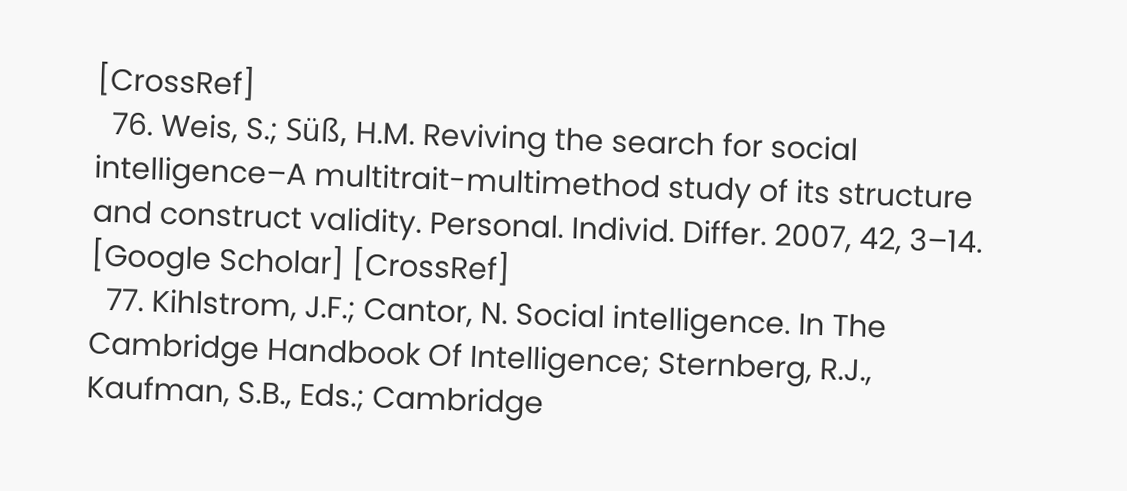[CrossRef]
  76. Weis, S.; Süß, H.M. Reviving the search for social intelligence–A multitrait-multimethod study of its structure and construct validity. Personal. Individ. Differ. 2007, 42, 3–14. [Google Scholar] [CrossRef]
  77. Kihlstrom, J.F.; Cantor, N. Social intelligence. In The Cambridge Handbook Of Intelligence; Sternberg, R.J., Kaufman, S.B., Eds.; Cambridge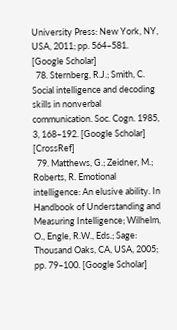University Press: New York, NY, USA, 2011; pp. 564–581. [Google Scholar]
  78. Sternberg, R.J.; Smith, C. Social intelligence and decoding skills in nonverbal communication. Soc. Cogn. 1985, 3, 168–192. [Google Scholar] [CrossRef]
  79. Matthews, G.; Zeidner, M.; Roberts, R. Emotional intelligence: An elusive ability. In Handbook of Understanding and Measuring Intelligence; Wilhelm, O., Engle, R.W., Eds.; Sage: Thousand Oaks, CA, USA, 2005; pp. 79–100. [Google Scholar]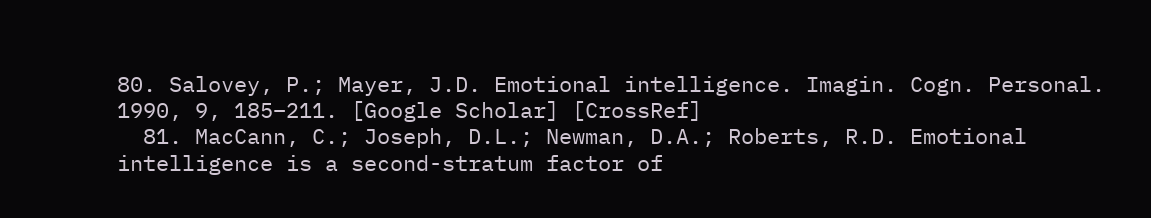80. Salovey, P.; Mayer, J.D. Emotional intelligence. Imagin. Cogn. Personal. 1990, 9, 185–211. [Google Scholar] [CrossRef]
  81. MacCann, C.; Joseph, D.L.; Newman, D.A.; Roberts, R.D. Emotional intelligence is a second-stratum factor of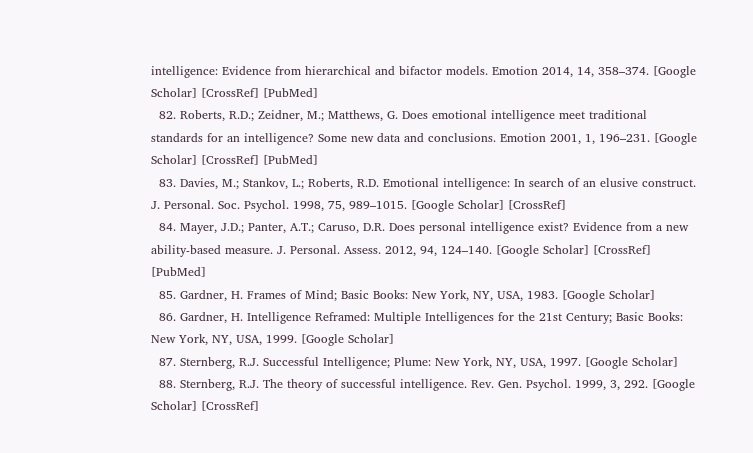intelligence: Evidence from hierarchical and bifactor models. Emotion 2014, 14, 358–374. [Google Scholar] [CrossRef] [PubMed]
  82. Roberts, R.D.; Zeidner, M.; Matthews, G. Does emotional intelligence meet traditional standards for an intelligence? Some new data and conclusions. Emotion 2001, 1, 196–231. [Google Scholar] [CrossRef] [PubMed]
  83. Davies, M.; Stankov, L.; Roberts, R.D. Emotional intelligence: In search of an elusive construct. J. Personal. Soc. Psychol. 1998, 75, 989–1015. [Google Scholar] [CrossRef]
  84. Mayer, J.D.; Panter, A.T.; Caruso, D.R. Does personal intelligence exist? Evidence from a new ability-based measure. J. Personal. Assess. 2012, 94, 124–140. [Google Scholar] [CrossRef] [PubMed]
  85. Gardner, H. Frames of Mind; Basic Books: New York, NY, USA, 1983. [Google Scholar]
  86. Gardner, H. Intelligence Reframed: Multiple Intelligences for the 21st Century; Basic Books: New York, NY, USA, 1999. [Google Scholar]
  87. Sternberg, R.J. Successful Intelligence; Plume: New York, NY, USA, 1997. [Google Scholar]
  88. Sternberg, R.J. The theory of successful intelligence. Rev. Gen. Psychol. 1999, 3, 292. [Google Scholar] [CrossRef]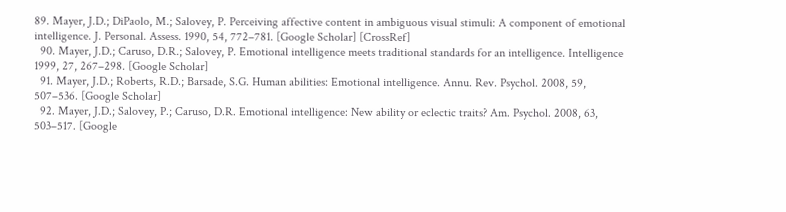89. Mayer, J.D.; DiPaolo, M.; Salovey, P. Perceiving affective content in ambiguous visual stimuli: A component of emotional intelligence. J. Personal. Assess. 1990, 54, 772–781. [Google Scholar] [CrossRef]
  90. Mayer, J.D.; Caruso, D.R.; Salovey, P. Emotional intelligence meets traditional standards for an intelligence. Intelligence 1999, 27, 267–298. [Google Scholar]
  91. Mayer, J.D.; Roberts, R.D.; Barsade, S.G. Human abilities: Emotional intelligence. Annu. Rev. Psychol. 2008, 59, 507–536. [Google Scholar]
  92. Mayer, J.D.; Salovey, P.; Caruso, D.R. Emotional intelligence: New ability or eclectic traits? Am. Psychol. 2008, 63, 503–517. [Google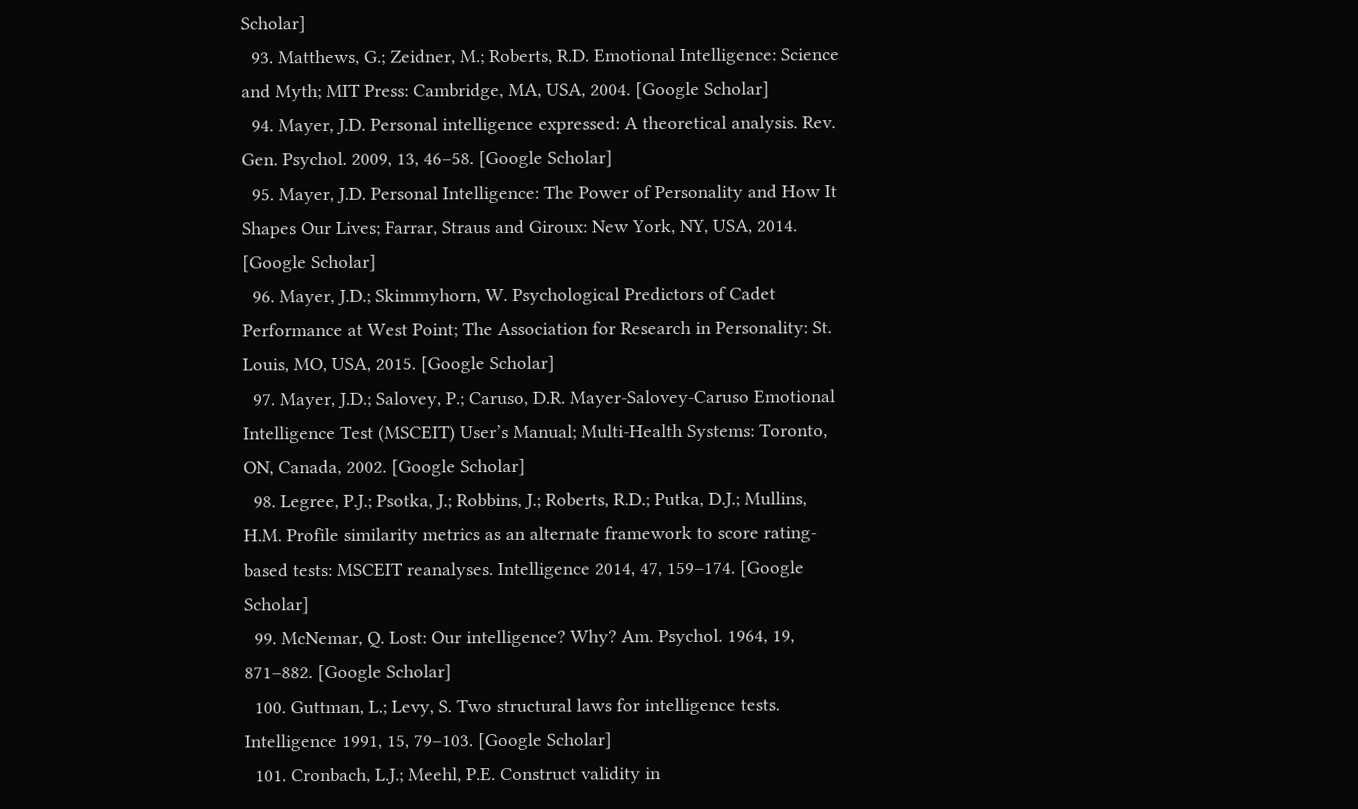Scholar]
  93. Matthews, G.; Zeidner, M.; Roberts, R.D. Emotional Intelligence: Science and Myth; MIT Press: Cambridge, MA, USA, 2004. [Google Scholar]
  94. Mayer, J.D. Personal intelligence expressed: A theoretical analysis. Rev. Gen. Psychol. 2009, 13, 46–58. [Google Scholar]
  95. Mayer, J.D. Personal Intelligence: The Power of Personality and How It Shapes Our Lives; Farrar, Straus and Giroux: New York, NY, USA, 2014. [Google Scholar]
  96. Mayer, J.D.; Skimmyhorn, W. Psychological Predictors of Cadet Performance at West Point; The Association for Research in Personality: St. Louis, MO, USA, 2015. [Google Scholar]
  97. Mayer, J.D.; Salovey, P.; Caruso, D.R. Mayer-Salovey-Caruso Emotional Intelligence Test (MSCEIT) User’s Manual; Multi-Health Systems: Toronto, ON, Canada, 2002. [Google Scholar]
  98. Legree, P.J.; Psotka, J.; Robbins, J.; Roberts, R.D.; Putka, D.J.; Mullins, H.M. Profile similarity metrics as an alternate framework to score rating-based tests: MSCEIT reanalyses. Intelligence 2014, 47, 159–174. [Google Scholar]
  99. McNemar, Q. Lost: Our intelligence? Why? Am. Psychol. 1964, 19, 871–882. [Google Scholar]
  100. Guttman, L.; Levy, S. Two structural laws for intelligence tests. Intelligence 1991, 15, 79–103. [Google Scholar]
  101. Cronbach, L.J.; Meehl, P.E. Construct validity in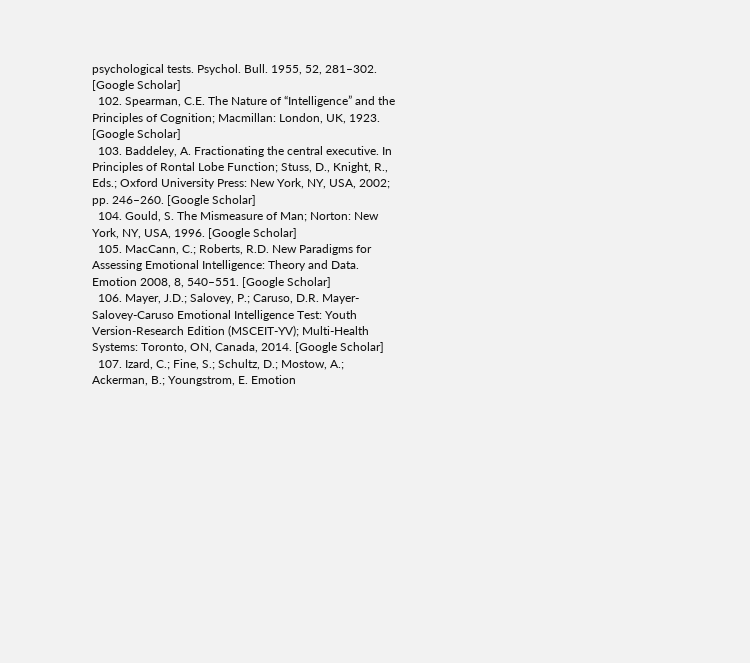psychological tests. Psychol. Bull. 1955, 52, 281–302. [Google Scholar]
  102. Spearman, C.E. The Nature of “Intelligence” and the Principles of Cognition; Macmillan: London, UK, 1923. [Google Scholar]
  103. Baddeley, A. Fractionating the central executive. In Principles of Rontal Lobe Function; Stuss, D., Knight, R., Eds.; Oxford University Press: New York, NY, USA, 2002; pp. 246–260. [Google Scholar]
  104. Gould, S. The Mismeasure of Man; Norton: New York, NY, USA, 1996. [Google Scholar]
  105. MacCann, C.; Roberts, R.D. New Paradigms for Assessing Emotional Intelligence: Theory and Data. Emotion 2008, 8, 540–551. [Google Scholar]
  106. Mayer, J.D.; Salovey, P.; Caruso, D.R. Mayer-Salovey-Caruso Emotional Intelligence Test: Youth Version-Research Edition (MSCEIT-YV); Multi-Health Systems: Toronto, ON, Canada, 2014. [Google Scholar]
  107. Izard, C.; Fine, S.; Schultz, D.; Mostow, A.; Ackerman, B.; Youngstrom, E. Emotion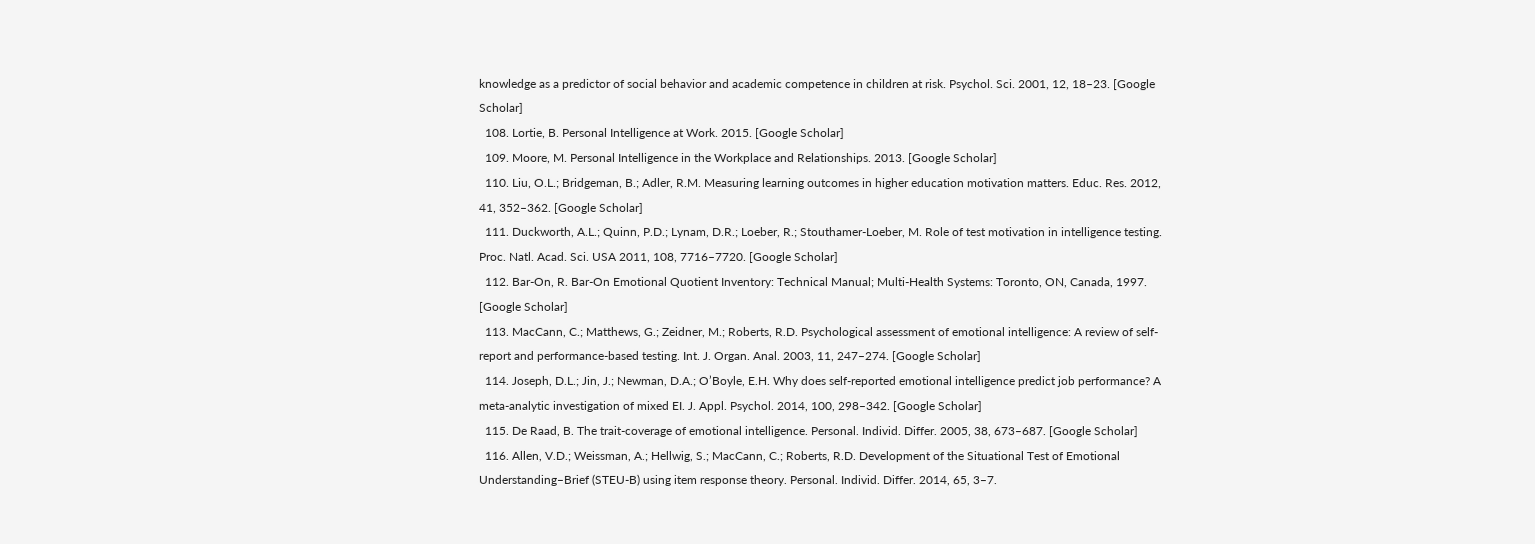knowledge as a predictor of social behavior and academic competence in children at risk. Psychol. Sci. 2001, 12, 18–23. [Google Scholar]
  108. Lortie, B. Personal Intelligence at Work. 2015. [Google Scholar]
  109. Moore, M. Personal Intelligence in the Workplace and Relationships. 2013. [Google Scholar]
  110. Liu, O.L.; Bridgeman, B.; Adler, R.M. Measuring learning outcomes in higher education motivation matters. Educ. Res. 2012, 41, 352–362. [Google Scholar]
  111. Duckworth, A.L.; Quinn, P.D.; Lynam, D.R.; Loeber, R.; Stouthamer-Loeber, M. Role of test motivation in intelligence testing. Proc. Natl. Acad. Sci. USA 2011, 108, 7716–7720. [Google Scholar]
  112. Bar-On, R. Bar-On Emotional Quotient Inventory: Technical Manual; Multi-Health Systems: Toronto, ON, Canada, 1997. [Google Scholar]
  113. MacCann, C.; Matthews, G.; Zeidner, M.; Roberts, R.D. Psychological assessment of emotional intelligence: A review of self-report and performance-based testing. Int. J. Organ. Anal. 2003, 11, 247–274. [Google Scholar]
  114. Joseph, D.L.; Jin, J.; Newman, D.A.; O’Boyle, E.H. Why does self-reported emotional intelligence predict job performance? A meta-analytic investigation of mixed EI. J. Appl. Psychol. 2014, 100, 298–342. [Google Scholar]
  115. De Raad, B. The trait-coverage of emotional intelligence. Personal. Individ. Differ. 2005, 38, 673–687. [Google Scholar]
  116. Allen, V.D.; Weissman, A.; Hellwig, S.; MacCann, C.; Roberts, R.D. Development of the Situational Test of Emotional Understanding–Brief (STEU-B) using item response theory. Personal. Individ. Differ. 2014, 65, 3–7.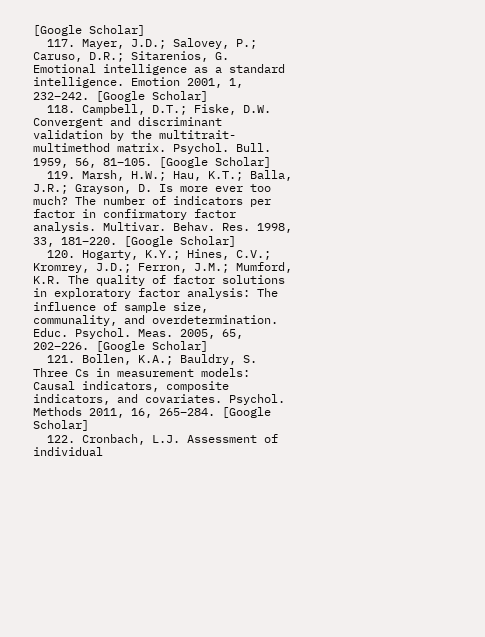[Google Scholar]
  117. Mayer, J.D.; Salovey, P.; Caruso, D.R.; Sitarenios, G. Emotional intelligence as a standard intelligence. Emotion 2001, 1, 232–242. [Google Scholar]
  118. Campbell, D.T.; Fiske, D.W. Convergent and discriminant validation by the multitrait-multimethod matrix. Psychol. Bull. 1959, 56, 81–105. [Google Scholar]
  119. Marsh, H.W.; Hau, K.T.; Balla, J.R.; Grayson, D. Is more ever too much? The number of indicators per factor in confirmatory factor analysis. Multivar. Behav. Res. 1998, 33, 181–220. [Google Scholar]
  120. Hogarty, K.Y.; Hines, C.V.; Kromrey, J.D.; Ferron, J.M.; Mumford, K.R. The quality of factor solutions in exploratory factor analysis: The influence of sample size, communality, and overdetermination. Educ. Psychol. Meas. 2005, 65, 202–226. [Google Scholar]
  121. Bollen, K.A.; Bauldry, S. Three Cs in measurement models: Causal indicators, composite indicators, and covariates. Psychol. Methods 2011, 16, 265–284. [Google Scholar]
  122. Cronbach, L.J. Assessment of individual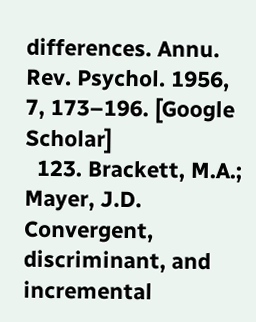differences. Annu. Rev. Psychol. 1956, 7, 173–196. [Google Scholar]
  123. Brackett, M.A.; Mayer, J.D. Convergent, discriminant, and incremental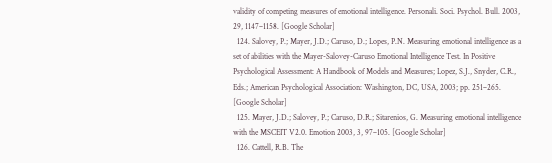validity of competing measures of emotional intelligence. Personali. Soci. Psychol. Bull. 2003, 29, 1147–1158. [Google Scholar]
  124. Salovey, P.; Mayer, J.D.; Caruso, D.; Lopes, P.N. Measuring emotional intelligence as a set of abilities with the Mayer-Salovey-Caruso Emotional Intelligence Test. In Positive Psychological Assessment: A Handbook of Models and Measures; Lopez, S.J., Snyder, C.R., Eds.; American Psychological Association: Washington, DC, USA, 2003; pp. 251–265. [Google Scholar]
  125. Mayer, J.D.; Salovey, P.; Caruso, D.R.; Sitarenios, G. Measuring emotional intelligence with the MSCEIT V2.0. Emotion 2003, 3, 97–105. [Google Scholar]
  126. Cattell, R.B. The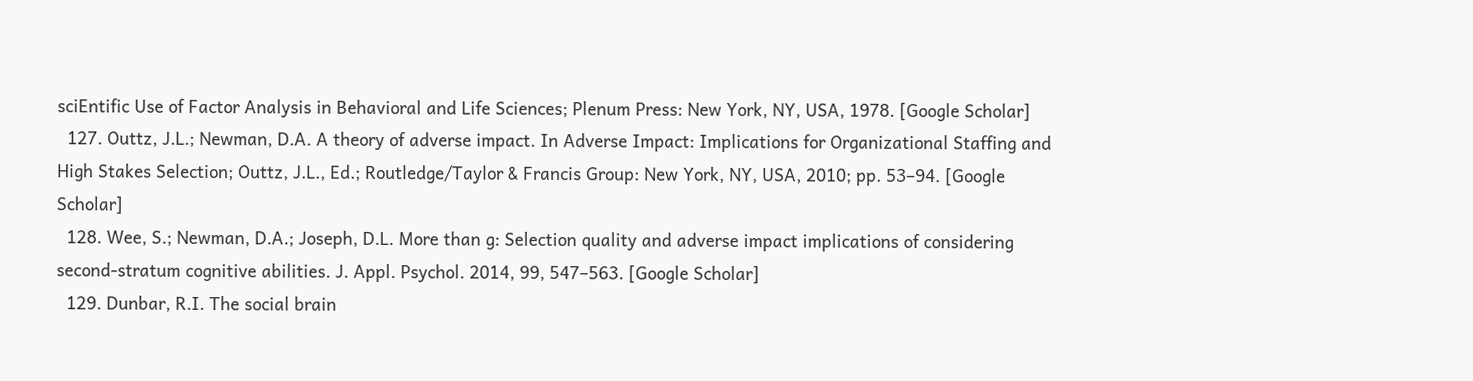sciEntific Use of Factor Analysis in Behavioral and Life Sciences; Plenum Press: New York, NY, USA, 1978. [Google Scholar]
  127. Outtz, J.L.; Newman, D.A. A theory of adverse impact. In Adverse Impact: Implications for Organizational Staffing and High Stakes Selection; Outtz, J.L., Ed.; Routledge/Taylor & Francis Group: New York, NY, USA, 2010; pp. 53–94. [Google Scholar]
  128. Wee, S.; Newman, D.A.; Joseph, D.L. More than g: Selection quality and adverse impact implications of considering second-stratum cognitive abilities. J. Appl. Psychol. 2014, 99, 547–563. [Google Scholar]
  129. Dunbar, R.I. The social brain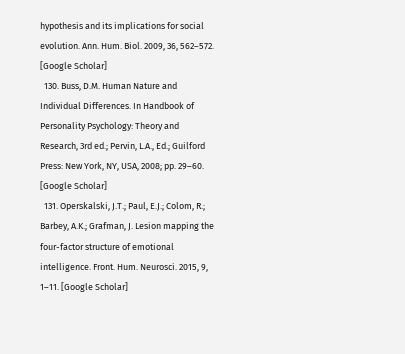hypothesis and its implications for social evolution. Ann. Hum. Biol. 2009, 36, 562–572. [Google Scholar]
  130. Buss, D.M. Human Nature and Individual Differences. In Handbook of Personality Psychology: Theory and Research, 3rd ed.; Pervin, L.A., Ed.; Guilford Press: New York, NY, USA, 2008; pp. 29–60. [Google Scholar]
  131. Operskalski, J.T.; Paul, E.J.; Colom, R.; Barbey, A.K.; Grafman, J. Lesion mapping the four-factor structure of emotional intelligence. Front. Hum. Neurosci. 2015, 9, 1–11. [Google Scholar]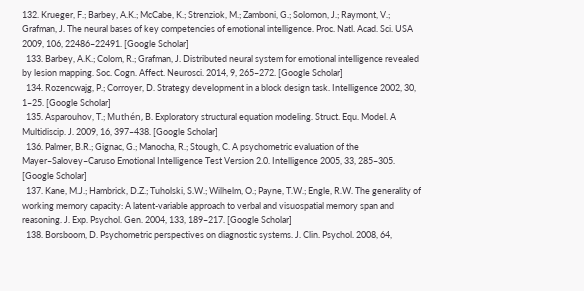132. Krueger, F.; Barbey, A.K.; McCabe, K.; Strenziok, M.; Zamboni, G.; Solomon, J.; Raymont, V.; Grafman, J. The neural bases of key competencies of emotional intelligence. Proc. Natl. Acad. Sci. USA 2009, 106, 22486–22491. [Google Scholar]
  133. Barbey, A.K.; Colom, R.; Grafman, J. Distributed neural system for emotional intelligence revealed by lesion mapping. Soc. Cogn. Affect. Neurosci. 2014, 9, 265–272. [Google Scholar]
  134. Rozencwajg, P.; Corroyer, D. Strategy development in a block design task. Intelligence 2002, 30, 1–25. [Google Scholar]
  135. Asparouhov, T.; Muthén, B. Exploratory structural equation modeling. Struct. Equ. Model. A Multidiscip. J. 2009, 16, 397–438. [Google Scholar]
  136. Palmer, B.R.; Gignac, G.; Manocha, R.; Stough, C. A psychometric evaluation of the Mayer–Salovey–Caruso Emotional Intelligence Test Version 2.0. Intelligence 2005, 33, 285–305. [Google Scholar]
  137. Kane, M.J.; Hambrick, D.Z.; Tuholski, S.W.; Wilhelm, O.; Payne, T.W.; Engle, R.W. The generality of working memory capacity: A latent-variable approach to verbal and visuospatial memory span and reasoning. J. Exp. Psychol. Gen. 2004, 133, 189–217. [Google Scholar]
  138. Borsboom, D. Psychometric perspectives on diagnostic systems. J. Clin. Psychol. 2008, 64,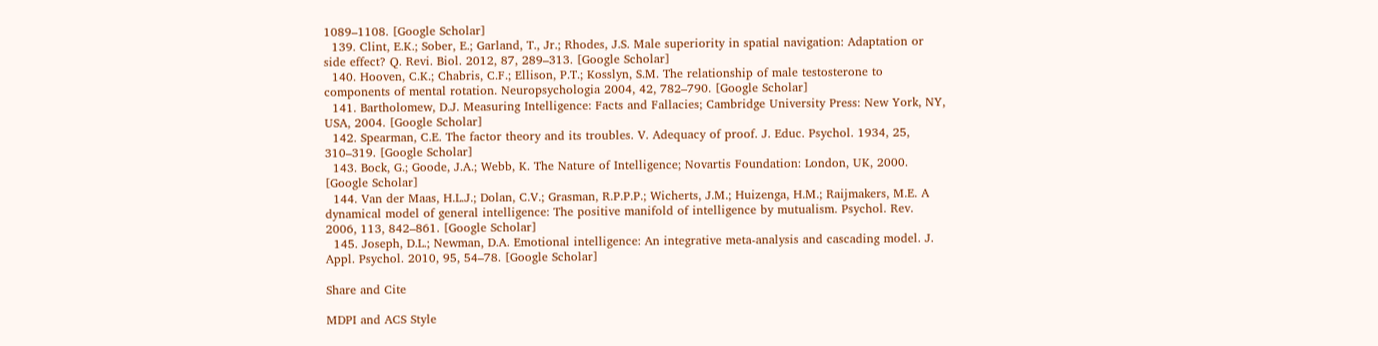1089–1108. [Google Scholar]
  139. Clint, E.K.; Sober, E.; Garland, T., Jr.; Rhodes, J.S. Male superiority in spatial navigation: Adaptation or side effect? Q. Revi. Biol. 2012, 87, 289–313. [Google Scholar]
  140. Hooven, C.K.; Chabris, C.F.; Ellison, P.T.; Kosslyn, S.M. The relationship of male testosterone to components of mental rotation. Neuropsychologia 2004, 42, 782–790. [Google Scholar]
  141. Bartholomew, D.J. Measuring Intelligence: Facts and Fallacies; Cambridge University Press: New York, NY, USA, 2004. [Google Scholar]
  142. Spearman, C.E. The factor theory and its troubles. V. Adequacy of proof. J. Educ. Psychol. 1934, 25, 310–319. [Google Scholar]
  143. Bock, G.; Goode, J.A.; Webb, K. The Nature of Intelligence; Novartis Foundation: London, UK, 2000. [Google Scholar]
  144. Van der Maas, H.L.J.; Dolan, C.V.; Grasman, R.P.P.P.; Wicherts, J.M.; Huizenga, H.M.; Raijmakers, M.E. A dynamical model of general intelligence: The positive manifold of intelligence by mutualism. Psychol. Rev. 2006, 113, 842–861. [Google Scholar]
  145. Joseph, D.L.; Newman, D.A. Emotional intelligence: An integrative meta-analysis and cascading model. J. Appl. Psychol. 2010, 95, 54–78. [Google Scholar]

Share and Cite

MDPI and ACS Style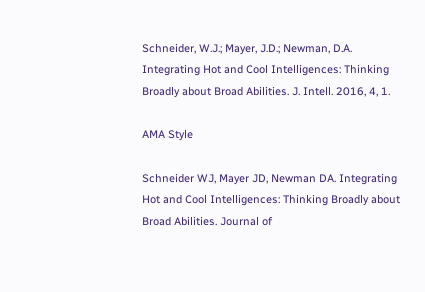Schneider, W.J.; Mayer, J.D.; Newman, D.A. Integrating Hot and Cool Intelligences: Thinking Broadly about Broad Abilities. J. Intell. 2016, 4, 1.

AMA Style

Schneider WJ, Mayer JD, Newman DA. Integrating Hot and Cool Intelligences: Thinking Broadly about Broad Abilities. Journal of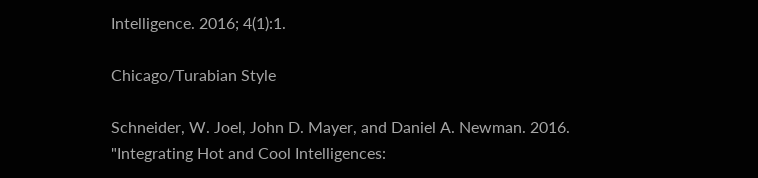Intelligence. 2016; 4(1):1.

Chicago/Turabian Style

Schneider, W. Joel, John D. Mayer, and Daniel A. Newman. 2016. "Integrating Hot and Cool Intelligences: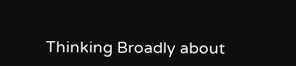Thinking Broadly about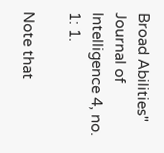Broad Abilities" Journal of Intelligence 4, no. 1: 1.

Note that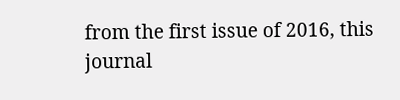from the first issue of 2016, this journal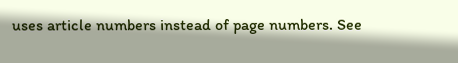uses article numbers instead of page numbers. See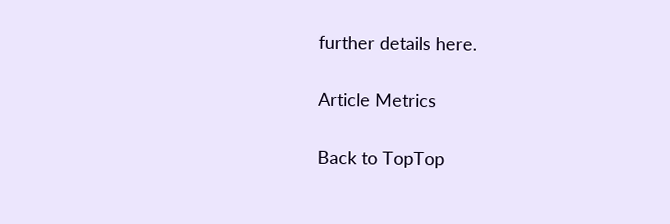further details here.

Article Metrics

Back to TopTop